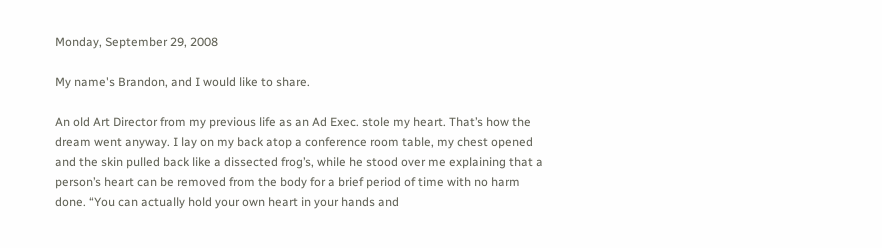Monday, September 29, 2008

My name's Brandon, and I would like to share.

An old Art Director from my previous life as an Ad Exec. stole my heart. That’s how the dream went anyway. I lay on my back atop a conference room table, my chest opened and the skin pulled back like a dissected frog’s, while he stood over me explaining that a person’s heart can be removed from the body for a brief period of time with no harm done. “You can actually hold your own heart in your hands and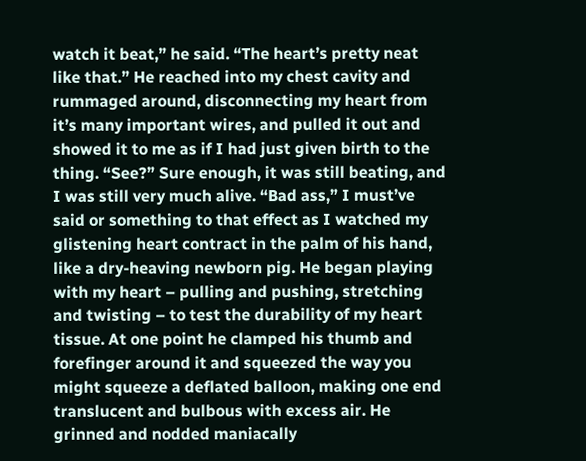watch it beat,” he said. “The heart’s pretty neat like that.” He reached into my chest cavity and rummaged around, disconnecting my heart from it’s many important wires, and pulled it out and showed it to me as if I had just given birth to the thing. “See?” Sure enough, it was still beating, and I was still very much alive. “Bad ass,” I must’ve said or something to that effect as I watched my glistening heart contract in the palm of his hand, like a dry-heaving newborn pig. He began playing with my heart – pulling and pushing, stretching and twisting – to test the durability of my heart tissue. At one point he clamped his thumb and forefinger around it and squeezed the way you might squeeze a deflated balloon, making one end translucent and bulbous with excess air. He grinned and nodded maniacally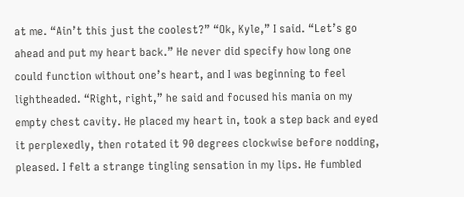at me. “Ain’t this just the coolest?” “Ok, Kyle,” I said. “Let’s go ahead and put my heart back.” He never did specify how long one could function without one’s heart, and I was beginning to feel lightheaded. “Right, right,” he said and focused his mania on my empty chest cavity. He placed my heart in, took a step back and eyed it perplexedly, then rotated it 90 degrees clockwise before nodding, pleased. I felt a strange tingling sensation in my lips. He fumbled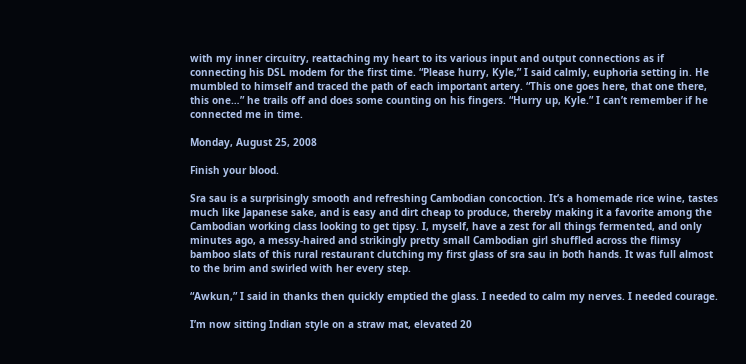with my inner circuitry, reattaching my heart to its various input and output connections as if connecting his DSL modem for the first time. “Please hurry, Kyle,” I said calmly, euphoria setting in. He mumbled to himself and traced the path of each important artery. “This one goes here, that one there, this one…” he trails off and does some counting on his fingers. “Hurry up, Kyle.” I can’t remember if he connected me in time.

Monday, August 25, 2008

Finish your blood.

Sra sau is a surprisingly smooth and refreshing Cambodian concoction. It’s a homemade rice wine, tastes much like Japanese sake, and is easy and dirt cheap to produce, thereby making it a favorite among the Cambodian working class looking to get tipsy. I, myself, have a zest for all things fermented, and only minutes ago, a messy-haired and strikingly pretty small Cambodian girl shuffled across the flimsy bamboo slats of this rural restaurant clutching my first glass of sra sau in both hands. It was full almost to the brim and swirled with her every step.

“Awkun,” I said in thanks then quickly emptied the glass. I needed to calm my nerves. I needed courage.

I’m now sitting Indian style on a straw mat, elevated 20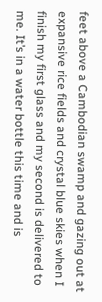feet above a Cambodian swamp and gazing out at expansive rice fields and crystal blue skies when I finish my first glass and my second is delivered to me. It’s in a water bottle this time and is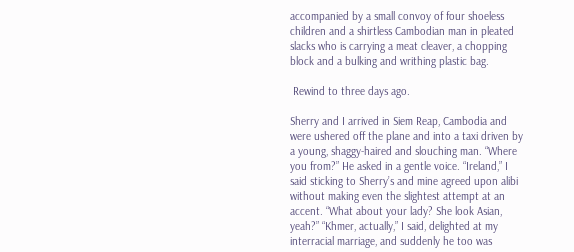accompanied by a small convoy of four shoeless children and a shirtless Cambodian man in pleated slacks who is carrying a meat cleaver, a chopping block and a bulking and writhing plastic bag.

 Rewind to three days ago.

Sherry and I arrived in Siem Reap, Cambodia and were ushered off the plane and into a taxi driven by a young, shaggy-haired and slouching man. “Where you from?” He asked in a gentle voice. “Ireland,” I said sticking to Sherry’s and mine agreed upon alibi without making even the slightest attempt at an accent. “What about your lady? She look Asian, yeah?” “Khmer, actually,” I said, delighted at my interracial marriage, and suddenly he too was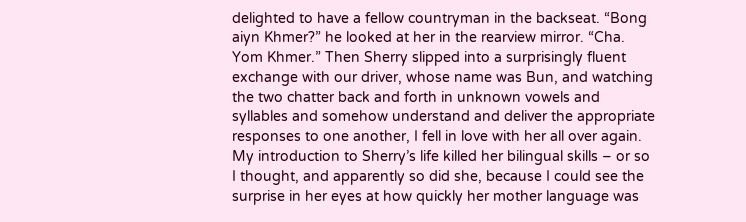delighted to have a fellow countryman in the backseat. “Bong aiyn Khmer?” he looked at her in the rearview mirror. “Cha. Yom Khmer.” Then Sherry slipped into a surprisingly fluent exchange with our driver, whose name was Bun, and watching the two chatter back and forth in unknown vowels and syllables and somehow understand and deliver the appropriate responses to one another, I fell in love with her all over again. My introduction to Sherry’s life killed her bilingual skills – or so I thought, and apparently so did she, because I could see the surprise in her eyes at how quickly her mother language was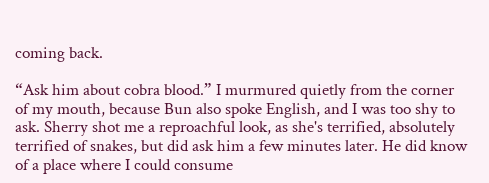coming back.

“Ask him about cobra blood.” I murmured quietly from the corner of my mouth, because Bun also spoke English, and I was too shy to ask. Sherry shot me a reproachful look, as she's terrified, absolutely terrified of snakes, but did ask him a few minutes later. He did know of a place where I could consume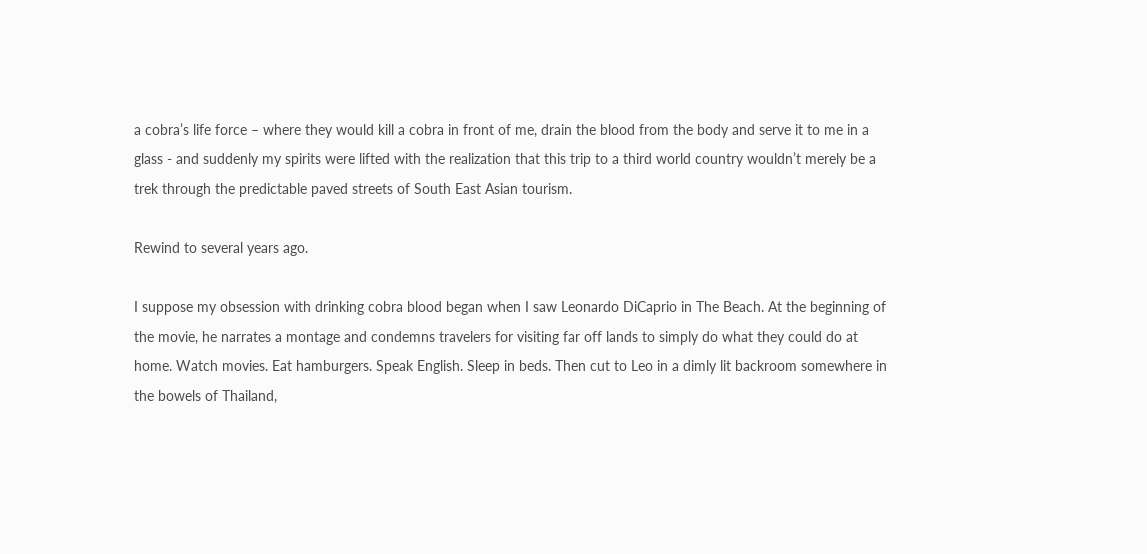a cobra’s life force – where they would kill a cobra in front of me, drain the blood from the body and serve it to me in a glass - and suddenly my spirits were lifted with the realization that this trip to a third world country wouldn’t merely be a trek through the predictable paved streets of South East Asian tourism.

Rewind to several years ago.

I suppose my obsession with drinking cobra blood began when I saw Leonardo DiCaprio in The Beach. At the beginning of the movie, he narrates a montage and condemns travelers for visiting far off lands to simply do what they could do at home. Watch movies. Eat hamburgers. Speak English. Sleep in beds. Then cut to Leo in a dimly lit backroom somewhere in the bowels of Thailand,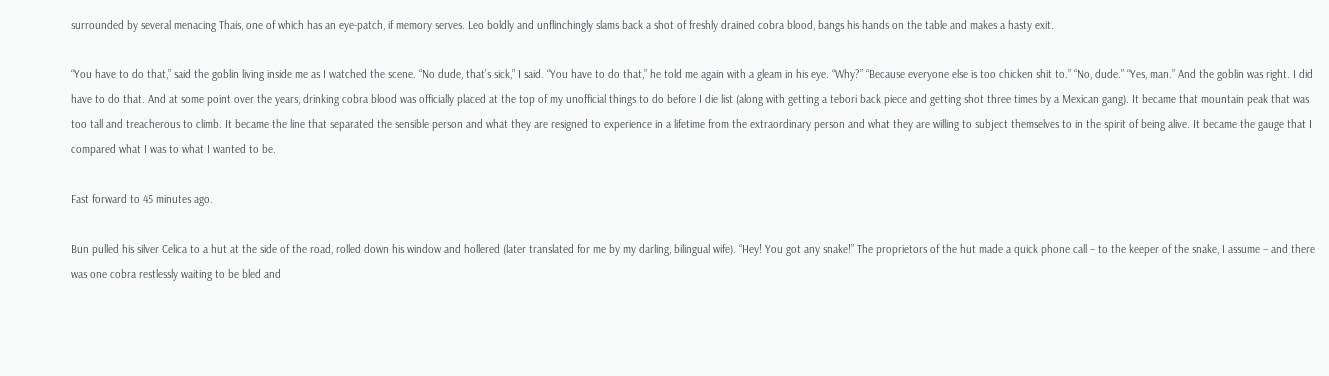surrounded by several menacing Thais, one of which has an eye-patch, if memory serves. Leo boldly and unflinchingly slams back a shot of freshly drained cobra blood, bangs his hands on the table and makes a hasty exit.

“You have to do that,” said the goblin living inside me as I watched the scene. “No dude, that’s sick,” I said. “You have to do that,” he told me again with a gleam in his eye. “Why?” “Because everyone else is too chicken shit to.” “No, dude.” “Yes, man.” And the goblin was right. I did have to do that. And at some point over the years, drinking cobra blood was officially placed at the top of my unofficial things to do before I die list (along with getting a tebori back piece and getting shot three times by a Mexican gang). It became that mountain peak that was too tall and treacherous to climb. It became the line that separated the sensible person and what they are resigned to experience in a lifetime from the extraordinary person and what they are willing to subject themselves to in the spirit of being alive. It became the gauge that I compared what I was to what I wanted to be.

Fast forward to 45 minutes ago.

Bun pulled his silver Celica to a hut at the side of the road, rolled down his window and hollered (later translated for me by my darling, bilingual wife). “Hey! You got any snake!” The proprietors of the hut made a quick phone call – to the keeper of the snake, I assume – and there was one cobra restlessly waiting to be bled and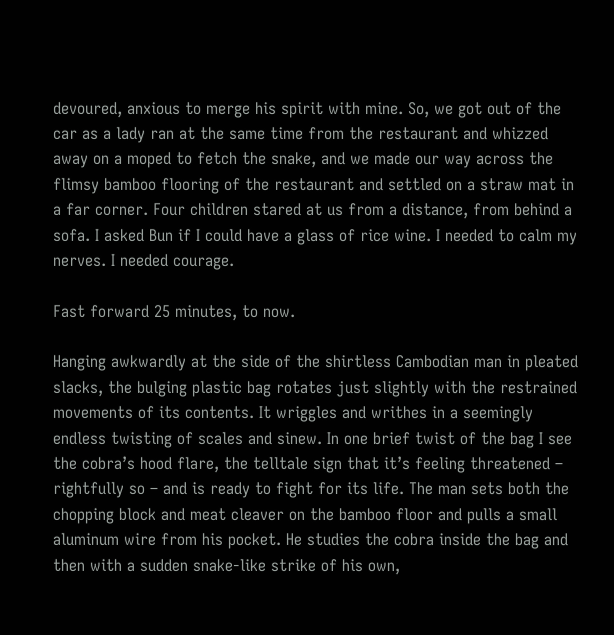devoured, anxious to merge his spirit with mine. So, we got out of the car as a lady ran at the same time from the restaurant and whizzed away on a moped to fetch the snake, and we made our way across the flimsy bamboo flooring of the restaurant and settled on a straw mat in a far corner. Four children stared at us from a distance, from behind a sofa. I asked Bun if I could have a glass of rice wine. I needed to calm my nerves. I needed courage.

Fast forward 25 minutes, to now.

Hanging awkwardly at the side of the shirtless Cambodian man in pleated slacks, the bulging plastic bag rotates just slightly with the restrained movements of its contents. It wriggles and writhes in a seemingly endless twisting of scales and sinew. In one brief twist of the bag I see the cobra’s hood flare, the telltale sign that it’s feeling threatened – rightfully so – and is ready to fight for its life. The man sets both the chopping block and meat cleaver on the bamboo floor and pulls a small aluminum wire from his pocket. He studies the cobra inside the bag and then with a sudden snake-like strike of his own,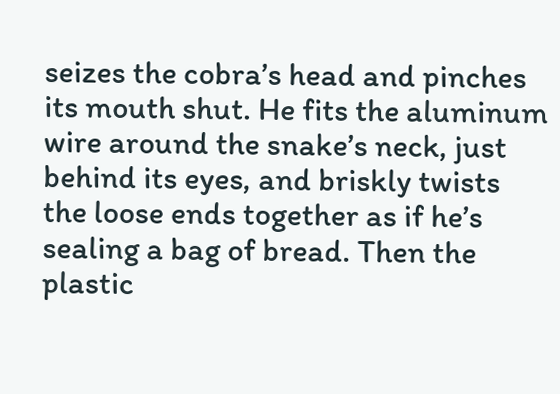seizes the cobra’s head and pinches its mouth shut. He fits the aluminum wire around the snake’s neck, just behind its eyes, and briskly twists the loose ends together as if he’s sealing a bag of bread. Then the plastic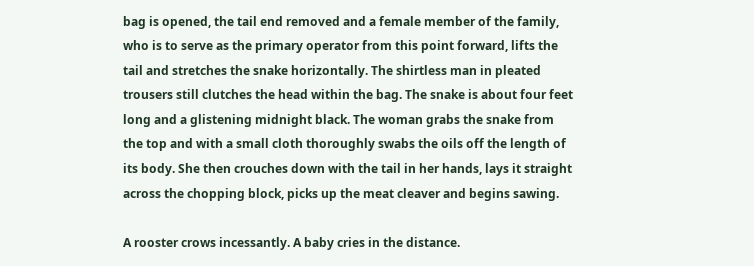bag is opened, the tail end removed and a female member of the family, who is to serve as the primary operator from this point forward, lifts the tail and stretches the snake horizontally. The shirtless man in pleated trousers still clutches the head within the bag. The snake is about four feet long and a glistening midnight black. The woman grabs the snake from the top and with a small cloth thoroughly swabs the oils off the length of its body. She then crouches down with the tail in her hands, lays it straight across the chopping block, picks up the meat cleaver and begins sawing.

A rooster crows incessantly. A baby cries in the distance.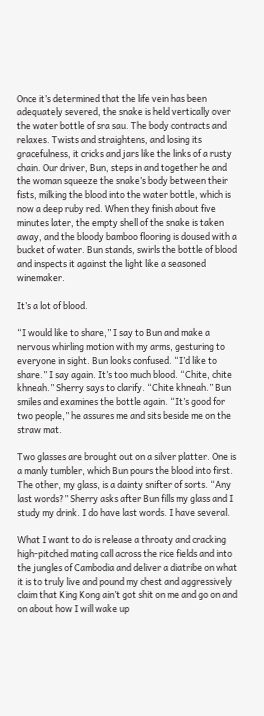Once it’s determined that the life vein has been adequately severed, the snake is held vertically over the water bottle of sra sau. The body contracts and relaxes. Twists and straightens, and losing its gracefulness, it cricks and jars like the links of a rusty chain. Our driver, Bun, steps in and together he and the woman squeeze the snake’s body between their fists, milking the blood into the water bottle, which is now a deep ruby red. When they finish about five minutes later, the empty shell of the snake is taken away, and the bloody bamboo flooring is doused with a bucket of water. Bun stands, swirls the bottle of blood and inspects it against the light like a seasoned winemaker.

It’s a lot of blood.

“I would like to share,” I say to Bun and make a nervous whirling motion with my arms, gesturing to everyone in sight. Bun looks confused. “I’d like to share.” I say again. It’s too much blood. “Chite, chite khneah.” Sherry says to clarify. “Chite khneah.” Bun smiles and examines the bottle again. “It’s good for two people,” he assures me and sits beside me on the straw mat.

Two glasses are brought out on a silver platter. One is a manly tumbler, which Bun pours the blood into first. The other, my glass, is a dainty snifter of sorts. “Any last words?” Sherry asks after Bun fills my glass and I study my drink. I do have last words. I have several.

What I want to do is release a throaty and cracking high-pitched mating call across the rice fields and into the jungles of Cambodia and deliver a diatribe on what it is to truly live and pound my chest and aggressively claim that King Kong ain’t got shit on me and go on and on about how I will wake up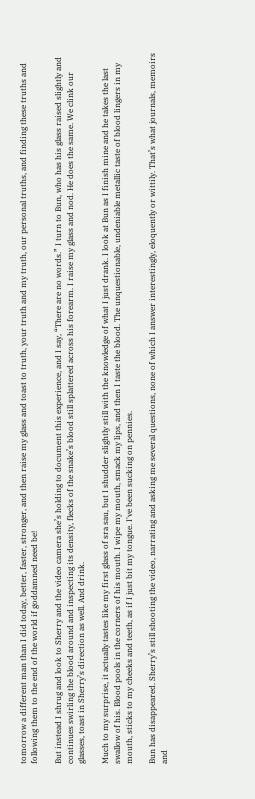tomorrow a different man than I did today, better, faster, stronger, and then raise my glass and toast to truth, your truth and my truth, our personal truths, and finding these truths and following them to the end of the world if goddamned need be!

But instead I shrug and look to Sherry and the video camera she’s holding to document this experience, and I say, “There are no words.” I turn to Bun, who has his glass raised slightly and continues swirling the blood around and inspecting its density, flecks of the snake’s blood still splattered across his forearm. I raise my glass and nod. He does the same. We clink our glasses, toast in Sherry’s direction as well. And drink.

Much to my surprise, it actually tastes like my first glass of sra sau, but I shudder slightly still with the knowledge of what I just drank. I look at Bun as I finish mine and he takes the last swallow of his. Blood pools in the corners of his mouth. I wipe my mouth, smack my lips, and then I taste the blood. The unquestionable, undeniable metallic taste of blood lingers in my mouth, sticks to my cheeks and teeth, as if I just bit my tongue. I've been sucking on pennies.

Bun has disappeared. Sherry’s still shooting the video, narrating and asking me several questions, none of which I answer interestingly, eloquently or wittily. That’s what journals, memoirs and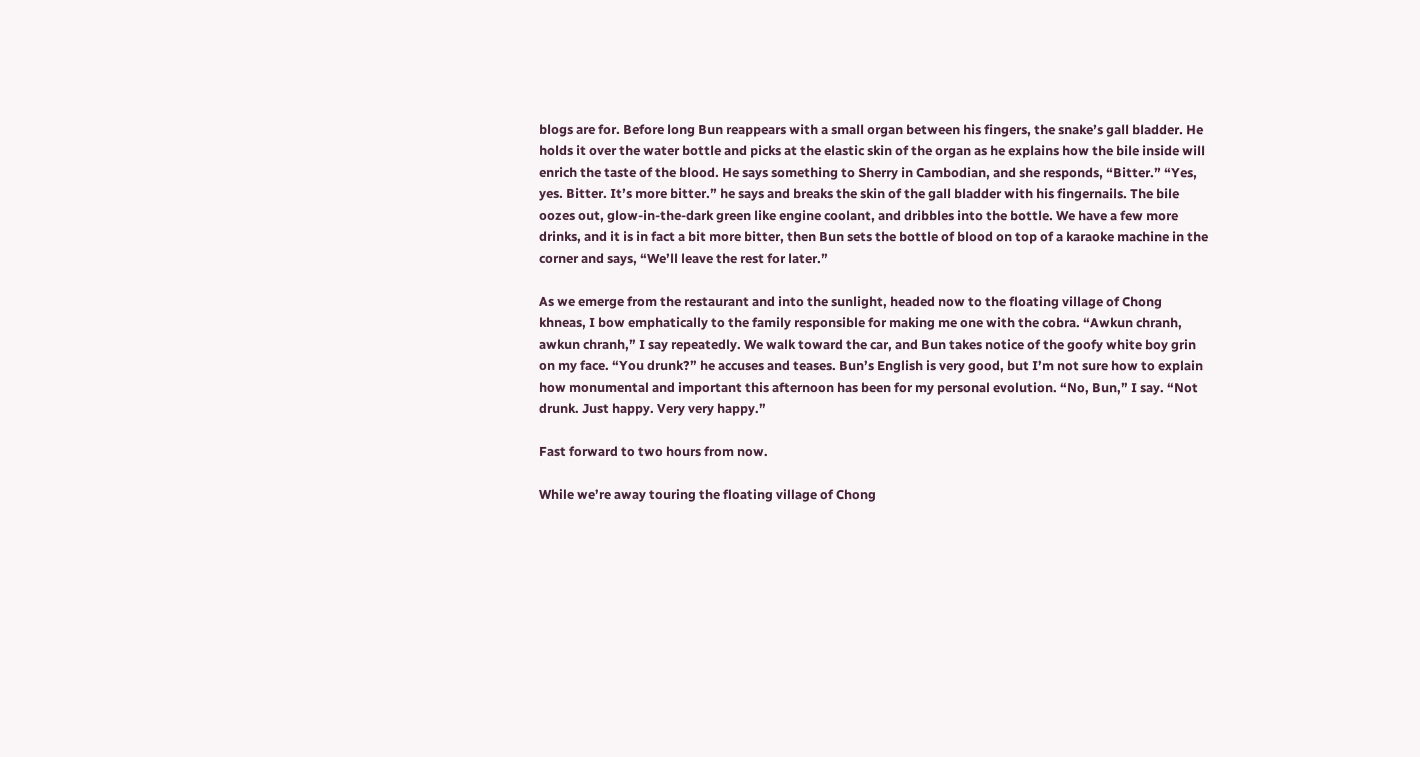blogs are for. Before long Bun reappears with a small organ between his fingers, the snake’s gall bladder. He holds it over the water bottle and picks at the elastic skin of the organ as he explains how the bile inside will enrich the taste of the blood. He says something to Sherry in Cambodian, and she responds, “Bitter.” “Yes, yes. Bitter. It’s more bitter.” he says and breaks the skin of the gall bladder with his fingernails. The bile oozes out, glow-in-the-dark green like engine coolant, and dribbles into the bottle. We have a few more drinks, and it is in fact a bit more bitter, then Bun sets the bottle of blood on top of a karaoke machine in the corner and says, “We’ll leave the rest for later.”

As we emerge from the restaurant and into the sunlight, headed now to the floating village of Chong khneas, I bow emphatically to the family responsible for making me one with the cobra. “Awkun chranh, awkun chranh,” I say repeatedly. We walk toward the car, and Bun takes notice of the goofy white boy grin on my face. “You drunk?” he accuses and teases. Bun’s English is very good, but I’m not sure how to explain how monumental and important this afternoon has been for my personal evolution. “No, Bun,” I say. “Not drunk. Just happy. Very very happy.”

Fast forward to two hours from now.

While we’re away touring the floating village of Chong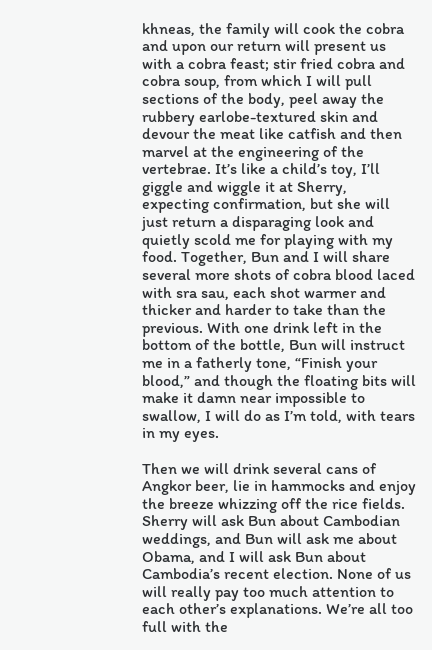khneas, the family will cook the cobra and upon our return will present us with a cobra feast; stir fried cobra and cobra soup, from which I will pull sections of the body, peel away the rubbery earlobe-textured skin and devour the meat like catfish and then marvel at the engineering of the vertebrae. It’s like a child’s toy, I’ll giggle and wiggle it at Sherry, expecting confirmation, but she will just return a disparaging look and quietly scold me for playing with my food. Together, Bun and I will share several more shots of cobra blood laced with sra sau, each shot warmer and thicker and harder to take than the previous. With one drink left in the bottom of the bottle, Bun will instruct me in a fatherly tone, “Finish your blood,” and though the floating bits will make it damn near impossible to swallow, I will do as I’m told, with tears in my eyes.

Then we will drink several cans of Angkor beer, lie in hammocks and enjoy the breeze whizzing off the rice fields. Sherry will ask Bun about Cambodian weddings, and Bun will ask me about Obama, and I will ask Bun about Cambodia’s recent election. None of us will really pay too much attention to each other’s explanations. We’re all too full with the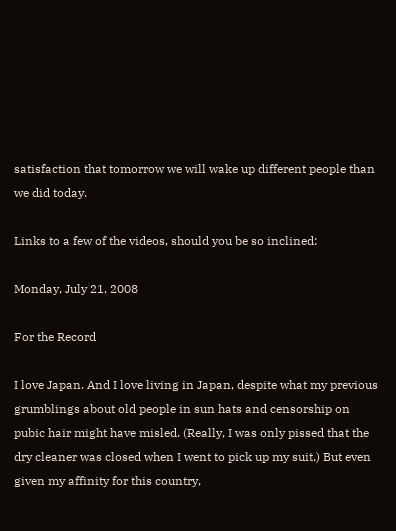satisfaction that tomorrow we will wake up different people than we did today.

Links to a few of the videos, should you be so inclined:

Monday, July 21, 2008

For the Record

I love Japan. And I love living in Japan, despite what my previous grumblings about old people in sun hats and censorship on pubic hair might have misled. (Really, I was only pissed that the dry cleaner was closed when I went to pick up my suit.) But even given my affinity for this country,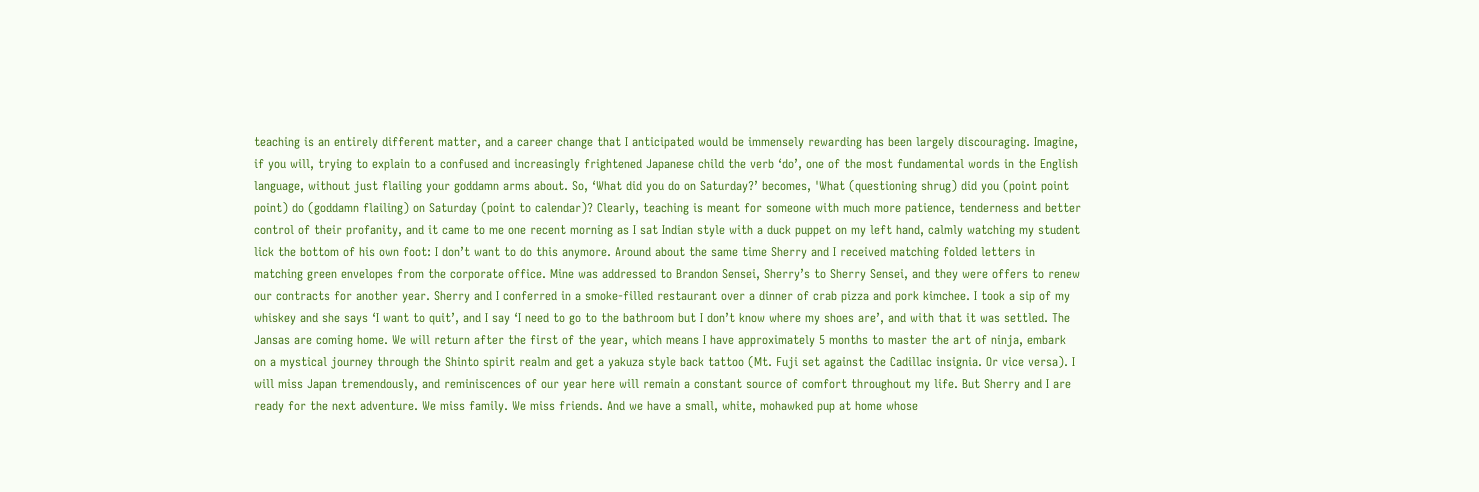teaching is an entirely different matter, and a career change that I anticipated would be immensely rewarding has been largely discouraging. Imagine, if you will, trying to explain to a confused and increasingly frightened Japanese child the verb ‘do’, one of the most fundamental words in the English language, without just flailing your goddamn arms about. So, ‘What did you do on Saturday?’ becomes, 'What (questioning shrug) did you (point point point) do (goddamn flailing) on Saturday (point to calendar)? Clearly, teaching is meant for someone with much more patience, tenderness and better control of their profanity, and it came to me one recent morning as I sat Indian style with a duck puppet on my left hand, calmly watching my student lick the bottom of his own foot: I don’t want to do this anymore. Around about the same time Sherry and I received matching folded letters in matching green envelopes from the corporate office. Mine was addressed to Brandon Sensei, Sherry’s to Sherry Sensei, and they were offers to renew our contracts for another year. Sherry and I conferred in a smoke-filled restaurant over a dinner of crab pizza and pork kimchee. I took a sip of my whiskey and she says ‘I want to quit’, and I say ‘I need to go to the bathroom but I don’t know where my shoes are’, and with that it was settled. The Jansas are coming home. We will return after the first of the year, which means I have approximately 5 months to master the art of ninja, embark on a mystical journey through the Shinto spirit realm and get a yakuza style back tattoo (Mt. Fuji set against the Cadillac insignia. Or vice versa). I will miss Japan tremendously, and reminiscences of our year here will remain a constant source of comfort throughout my life. But Sherry and I are ready for the next adventure. We miss family. We miss friends. And we have a small, white, mohawked pup at home whose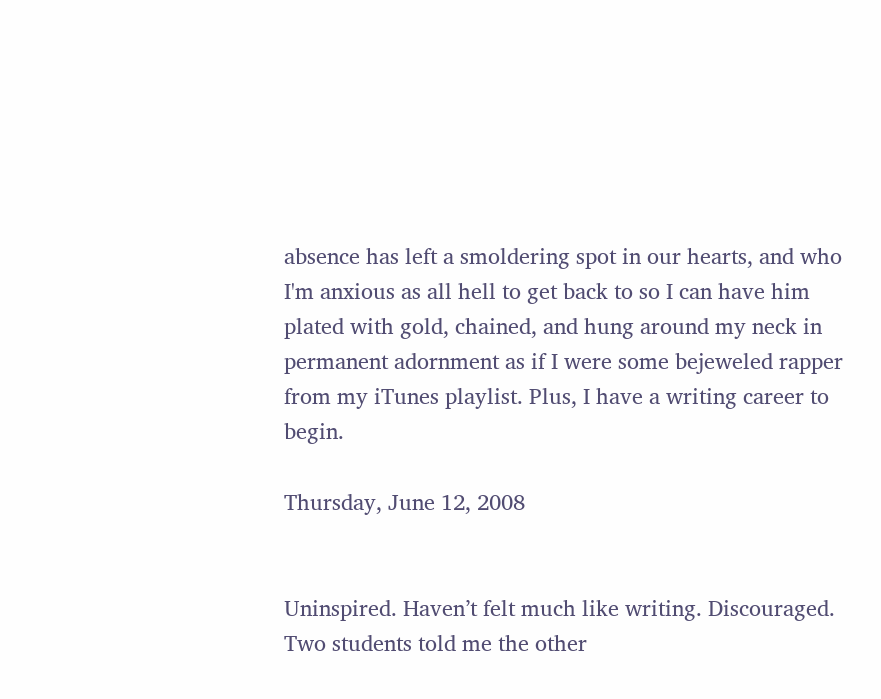absence has left a smoldering spot in our hearts, and who I'm anxious as all hell to get back to so I can have him plated with gold, chained, and hung around my neck in permanent adornment as if I were some bejeweled rapper from my iTunes playlist. Plus, I have a writing career to begin.

Thursday, June 12, 2008


Uninspired. Haven’t felt much like writing. Discouraged. Two students told me the other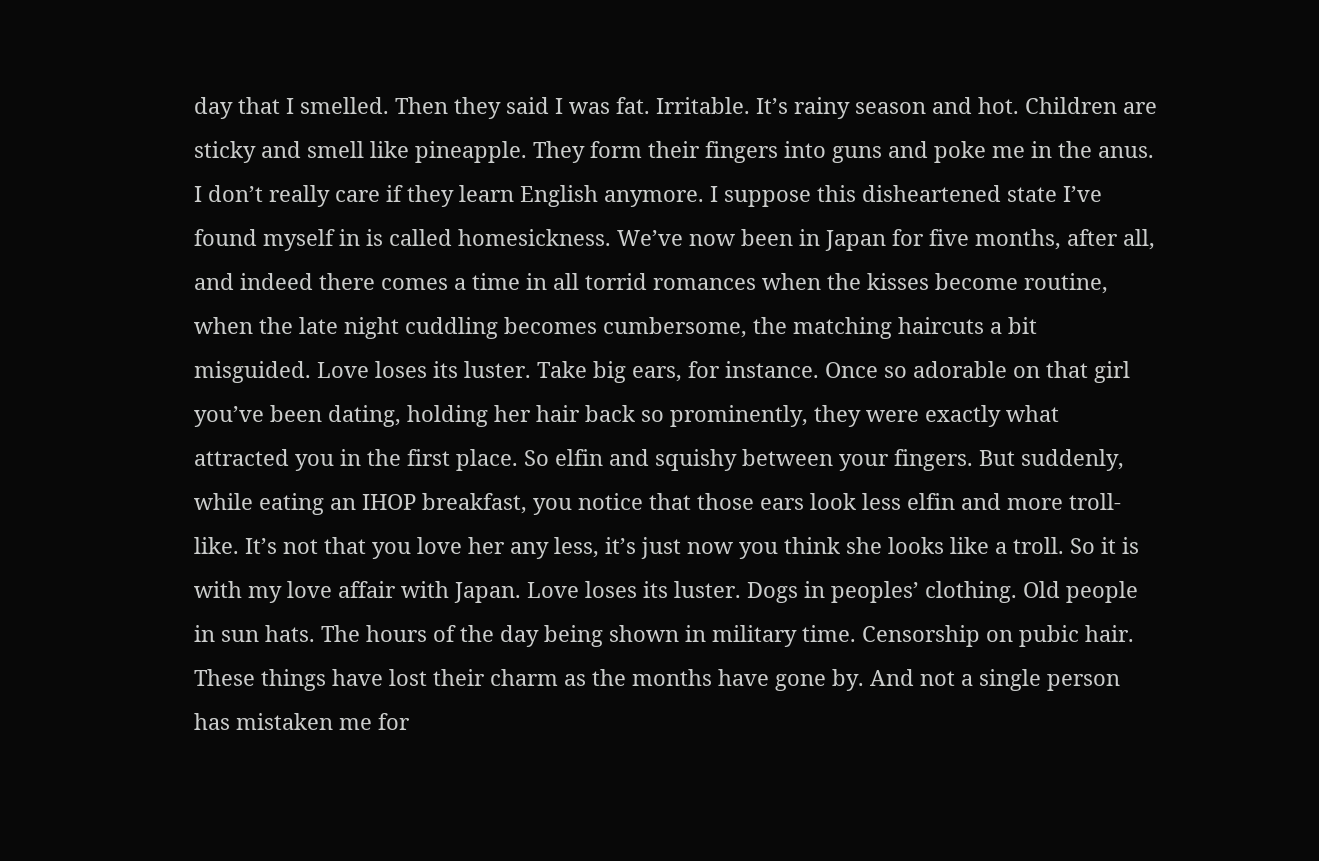day that I smelled. Then they said I was fat. Irritable. It’s rainy season and hot. Children are sticky and smell like pineapple. They form their fingers into guns and poke me in the anus. I don’t really care if they learn English anymore. I suppose this disheartened state I’ve found myself in is called homesickness. We’ve now been in Japan for five months, after all, and indeed there comes a time in all torrid romances when the kisses become routine, when the late night cuddling becomes cumbersome, the matching haircuts a bit misguided. Love loses its luster. Take big ears, for instance. Once so adorable on that girl you’ve been dating, holding her hair back so prominently, they were exactly what attracted you in the first place. So elfin and squishy between your fingers. But suddenly, while eating an IHOP breakfast, you notice that those ears look less elfin and more troll-like. It’s not that you love her any less, it’s just now you think she looks like a troll. So it is with my love affair with Japan. Love loses its luster. Dogs in peoples’ clothing. Old people in sun hats. The hours of the day being shown in military time. Censorship on pubic hair. These things have lost their charm as the months have gone by. And not a single person has mistaken me for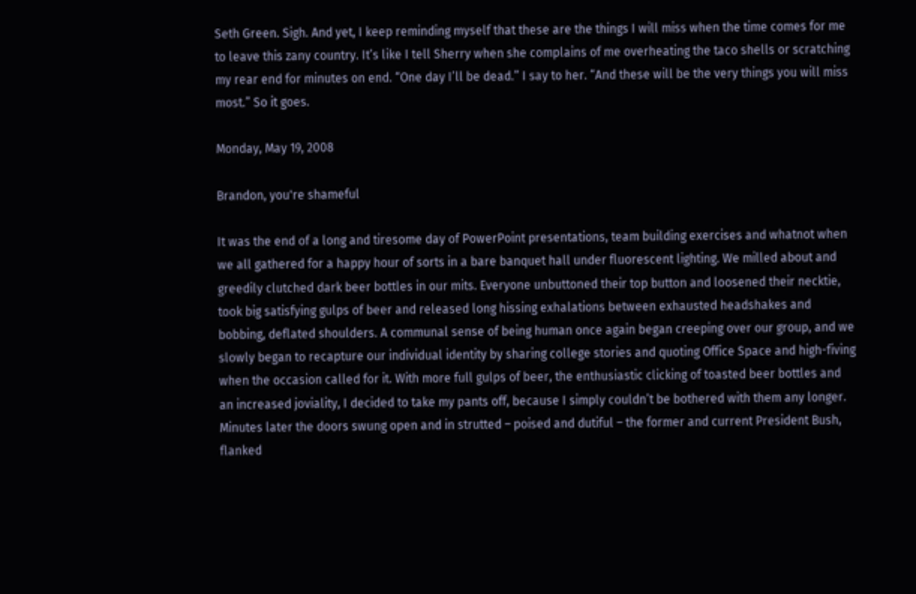Seth Green. Sigh. And yet, I keep reminding myself that these are the things I will miss when the time comes for me to leave this zany country. It’s like I tell Sherry when she complains of me overheating the taco shells or scratching my rear end for minutes on end. “One day I’ll be dead.” I say to her. “And these will be the very things you will miss most.” So it goes.

Monday, May 19, 2008

Brandon, you're shameful

It was the end of a long and tiresome day of PowerPoint presentations, team building exercises and whatnot when we all gathered for a happy hour of sorts in a bare banquet hall under fluorescent lighting. We milled about and greedily clutched dark beer bottles in our mits. Everyone unbuttoned their top button and loosened their necktie, took big satisfying gulps of beer and released long hissing exhalations between exhausted headshakes and bobbing, deflated shoulders. A communal sense of being human once again began creeping over our group, and we slowly began to recapture our individual identity by sharing college stories and quoting Office Space and high-fiving when the occasion called for it. With more full gulps of beer, the enthusiastic clicking of toasted beer bottles and an increased joviality, I decided to take my pants off, because I simply couldn’t be bothered with them any longer. Minutes later the doors swung open and in strutted – poised and dutiful – the former and current President Bush, flanked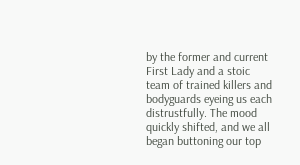by the former and current First Lady and a stoic team of trained killers and bodyguards eyeing us each distrustfully. The mood quickly shifted, and we all began buttoning our top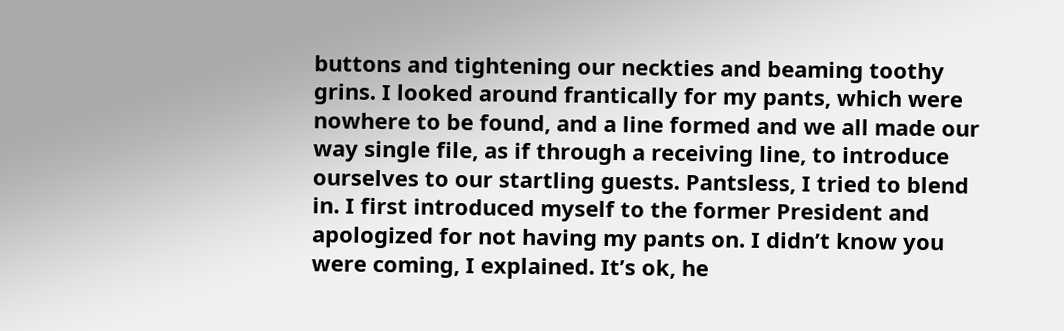buttons and tightening our neckties and beaming toothy grins. I looked around frantically for my pants, which were nowhere to be found, and a line formed and we all made our way single file, as if through a receiving line, to introduce ourselves to our startling guests. Pantsless, I tried to blend in. I first introduced myself to the former President and apologized for not having my pants on. I didn’t know you were coming, I explained. It’s ok, he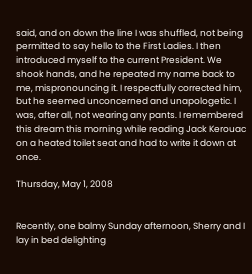said, and on down the line I was shuffled, not being permitted to say hello to the First Ladies. I then introduced myself to the current President. We shook hands, and he repeated my name back to me, mispronouncing it. I respectfully corrected him, but he seemed unconcerned and unapologetic. I was, after all, not wearing any pants. I remembered this dream this morning while reading Jack Kerouac on a heated toilet seat and had to write it down at once.

Thursday, May 1, 2008


Recently, one balmy Sunday afternoon, Sherry and I lay in bed delighting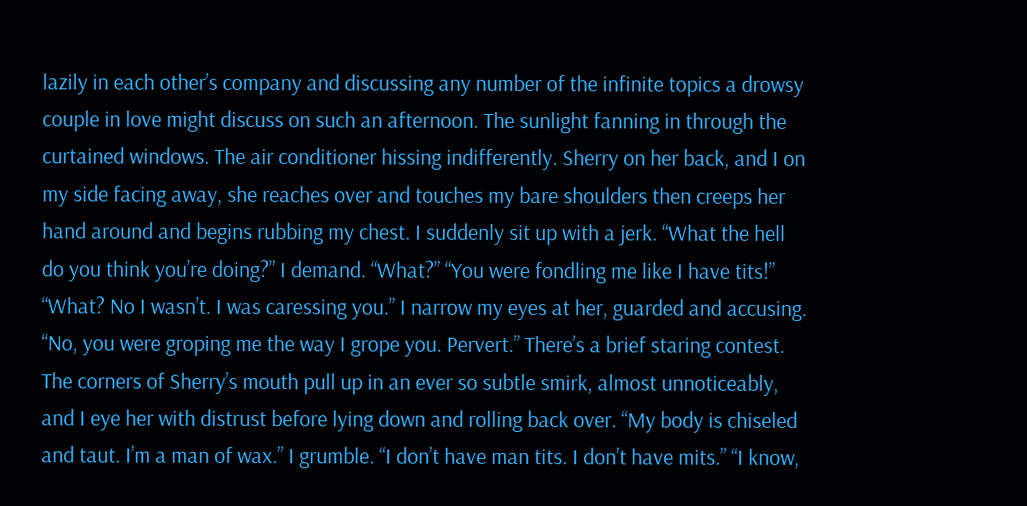lazily in each other’s company and discussing any number of the infinite topics a drowsy couple in love might discuss on such an afternoon. The sunlight fanning in through the curtained windows. The air conditioner hissing indifferently. Sherry on her back, and I on my side facing away, she reaches over and touches my bare shoulders then creeps her hand around and begins rubbing my chest. I suddenly sit up with a jerk. “What the hell do you think you’re doing?” I demand. “What?” “You were fondling me like I have tits!” “What? No I wasn’t. I was caressing you.” I narrow my eyes at her, guarded and accusing. “No, you were groping me the way I grope you. Pervert.” There’s a brief staring contest. The corners of Sherry’s mouth pull up in an ever so subtle smirk, almost unnoticeably, and I eye her with distrust before lying down and rolling back over. “My body is chiseled and taut. I’m a man of wax.” I grumble. “I don’t have man tits. I don’t have mits.” “I know,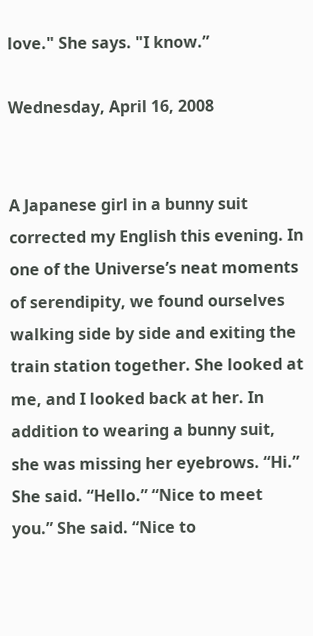love." She says. "I know.”

Wednesday, April 16, 2008


A Japanese girl in a bunny suit corrected my English this evening. In one of the Universe’s neat moments of serendipity, we found ourselves walking side by side and exiting the train station together. She looked at me, and I looked back at her. In addition to wearing a bunny suit, she was missing her eyebrows. “Hi.” She said. “Hello.” “Nice to meet you.” She said. “Nice to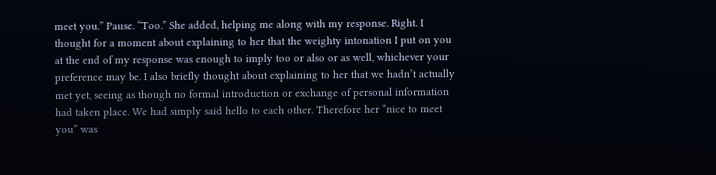meet you.” Pause. “Too.” She added, helping me along with my response. Right. I thought for a moment about explaining to her that the weighty intonation I put on you at the end of my response was enough to imply too or also or as well, whichever your preference may be. I also briefly thought about explaining to her that we hadn’t actually met yet, seeing as though no formal introduction or exchange of personal information had taken place. We had simply said hello to each other. Therefore her “nice to meet you” was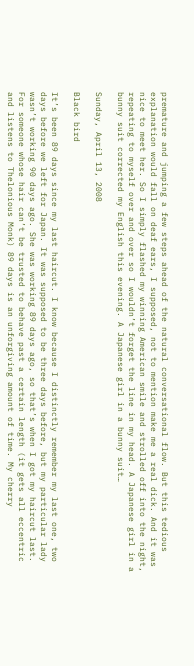premature and jumping a few steps ahead of the natural conversational flow. But this tedious explanation would fall on deaf ears, I supposed, not to mention make me a real dick. And it was nice to meet her. So I simply flashed my winning American smile and strolled off into the night, repeating to myself over and over so I wouldn’t forget the line in my head. A Japanese girl in a bunny suit corrected my English this evening. A Japanese girl in a bunny suit…

Sunday, April 13, 2008

Black bird

It’s been 89 days since my last haircut. I know because I distinctly remember my last one, two days before we left for Japan. It was supposed to be three days before, but my particular lady wasn’t working 90 days ago. She was working 89 days ago, so that’s when I got my haircut last. For someone whose hair can’t be trusted to behave past a certain length (it gets all eccentric and listens to Thelonious Monk) 89 days is an unforgiving amount of time. My cherry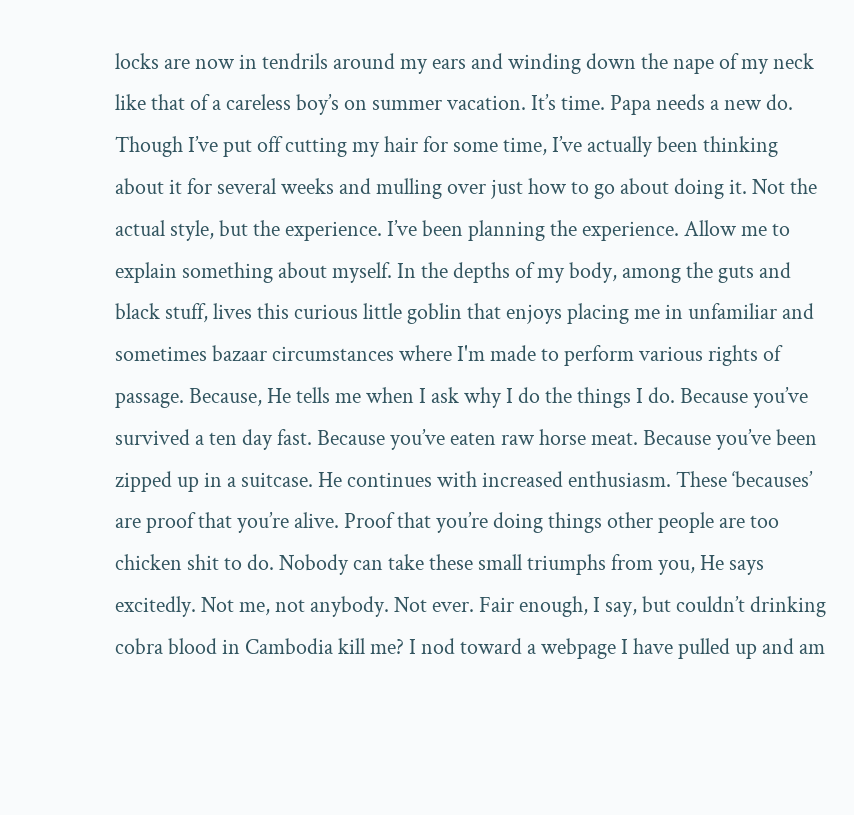locks are now in tendrils around my ears and winding down the nape of my neck like that of a careless boy’s on summer vacation. It’s time. Papa needs a new do. Though I’ve put off cutting my hair for some time, I’ve actually been thinking about it for several weeks and mulling over just how to go about doing it. Not the actual style, but the experience. I’ve been planning the experience. Allow me to explain something about myself. In the depths of my body, among the guts and black stuff, lives this curious little goblin that enjoys placing me in unfamiliar and sometimes bazaar circumstances where I'm made to perform various rights of passage. Because, He tells me when I ask why I do the things I do. Because you’ve survived a ten day fast. Because you’ve eaten raw horse meat. Because you’ve been zipped up in a suitcase. He continues with increased enthusiasm. These ‘becauses’ are proof that you’re alive. Proof that you’re doing things other people are too chicken shit to do. Nobody can take these small triumphs from you, He says excitedly. Not me, not anybody. Not ever. Fair enough, I say, but couldn’t drinking cobra blood in Cambodia kill me? I nod toward a webpage I have pulled up and am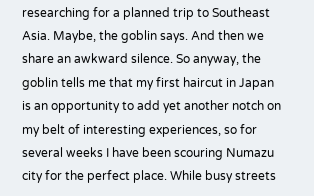researching for a planned trip to Southeast Asia. Maybe, the goblin says. And then we share an awkward silence. So anyway, the goblin tells me that my first haircut in Japan is an opportunity to add yet another notch on my belt of interesting experiences, so for several weeks I have been scouring Numazu city for the perfect place. While busy streets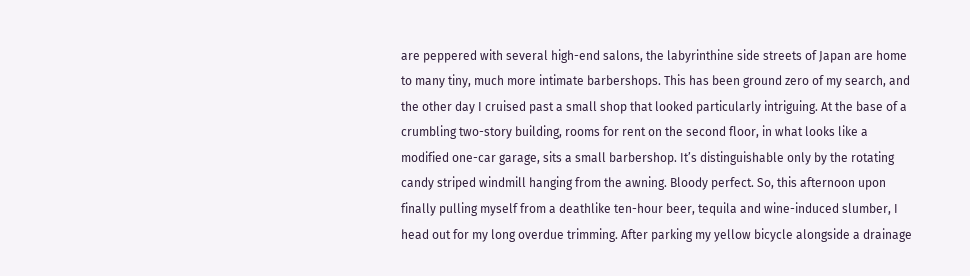are peppered with several high-end salons, the labyrinthine side streets of Japan are home to many tiny, much more intimate barbershops. This has been ground zero of my search, and the other day I cruised past a small shop that looked particularly intriguing. At the base of a crumbling two-story building, rooms for rent on the second floor, in what looks like a modified one-car garage, sits a small barbershop. It’s distinguishable only by the rotating candy striped windmill hanging from the awning. Bloody perfect. So, this afternoon upon finally pulling myself from a deathlike ten-hour beer, tequila and wine-induced slumber, I head out for my long overdue trimming. After parking my yellow bicycle alongside a drainage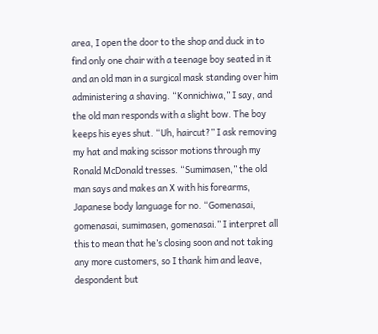area, I open the door to the shop and duck in to find only one chair with a teenage boy seated in it and an old man in a surgical mask standing over him administering a shaving. “Konnichiwa,” I say, and the old man responds with a slight bow. The boy keeps his eyes shut. “Uh, haircut?” I ask removing my hat and making scissor motions through my Ronald McDonald tresses. “Sumimasen,” the old man says and makes an X with his forearms, Japanese body language for no. “Gomenasai, gomenasai, sumimasen, gomenasai.” I interpret all this to mean that he’s closing soon and not taking any more customers, so I thank him and leave, despondent but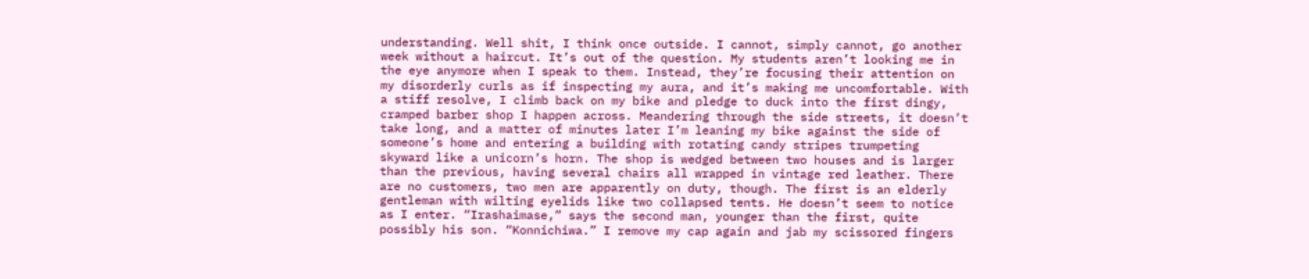understanding. Well shit, I think once outside. I cannot, simply cannot, go another week without a haircut. It’s out of the question. My students aren’t looking me in the eye anymore when I speak to them. Instead, they’re focusing their attention on my disorderly curls as if inspecting my aura, and it’s making me uncomfortable. With a stiff resolve, I climb back on my bike and pledge to duck into the first dingy, cramped barber shop I happen across. Meandering through the side streets, it doesn’t take long, and a matter of minutes later I’m leaning my bike against the side of someone’s home and entering a building with rotating candy stripes trumpeting skyward like a unicorn’s horn. The shop is wedged between two houses and is larger than the previous, having several chairs all wrapped in vintage red leather. There are no customers, two men are apparently on duty, though. The first is an elderly gentleman with wilting eyelids like two collapsed tents. He doesn’t seem to notice as I enter. “Irashaimase,” says the second man, younger than the first, quite possibly his son. “Konnichiwa.” I remove my cap again and jab my scissored fingers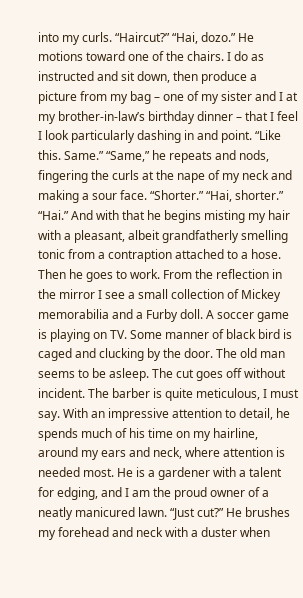into my curls. “Haircut?” “Hai, dozo.” He motions toward one of the chairs. I do as instructed and sit down, then produce a picture from my bag – one of my sister and I at my brother-in-law’s birthday dinner – that I feel I look particularly dashing in and point. “Like this. Same.” “Same,” he repeats and nods, fingering the curls at the nape of my neck and making a sour face. “Shorter.” “Hai, shorter.” “Hai.” And with that he begins misting my hair with a pleasant, albeit grandfatherly smelling tonic from a contraption attached to a hose. Then he goes to work. From the reflection in the mirror I see a small collection of Mickey memorabilia and a Furby doll. A soccer game is playing on TV. Some manner of black bird is caged and clucking by the door. The old man seems to be asleep. The cut goes off without incident. The barber is quite meticulous, I must say. With an impressive attention to detail, he spends much of his time on my hairline, around my ears and neck, where attention is needed most. He is a gardener with a talent for edging, and I am the proud owner of a neatly manicured lawn. “Just cut?” He brushes my forehead and neck with a duster when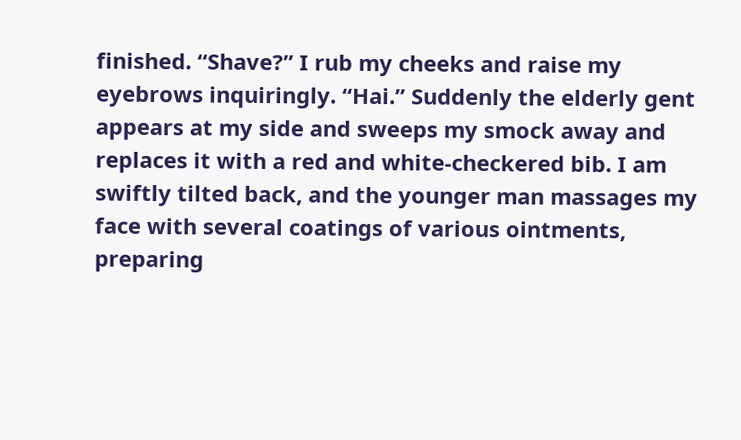finished. “Shave?” I rub my cheeks and raise my eyebrows inquiringly. “Hai.” Suddenly the elderly gent appears at my side and sweeps my smock away and replaces it with a red and white-checkered bib. I am swiftly tilted back, and the younger man massages my face with several coatings of various ointments, preparing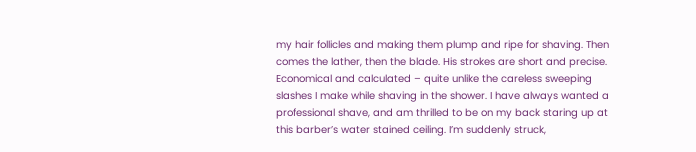my hair follicles and making them plump and ripe for shaving. Then comes the lather, then the blade. His strokes are short and precise. Economical and calculated – quite unlike the careless sweeping slashes I make while shaving in the shower. I have always wanted a professional shave, and am thrilled to be on my back staring up at this barber’s water stained ceiling. I’m suddenly struck,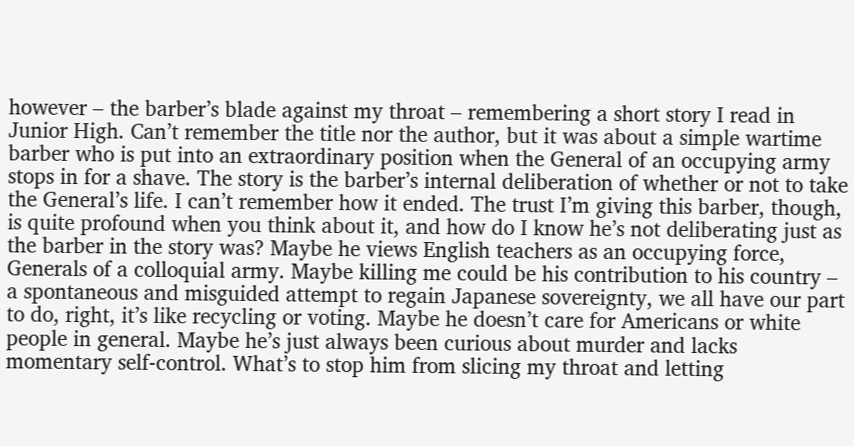however – the barber’s blade against my throat – remembering a short story I read in Junior High. Can’t remember the title nor the author, but it was about a simple wartime barber who is put into an extraordinary position when the General of an occupying army stops in for a shave. The story is the barber’s internal deliberation of whether or not to take the General’s life. I can’t remember how it ended. The trust I’m giving this barber, though, is quite profound when you think about it, and how do I know he’s not deliberating just as the barber in the story was? Maybe he views English teachers as an occupying force, Generals of a colloquial army. Maybe killing me could be his contribution to his country – a spontaneous and misguided attempt to regain Japanese sovereignty, we all have our part to do, right, it’s like recycling or voting. Maybe he doesn’t care for Americans or white people in general. Maybe he’s just always been curious about murder and lacks momentary self-control. What’s to stop him from slicing my throat and letting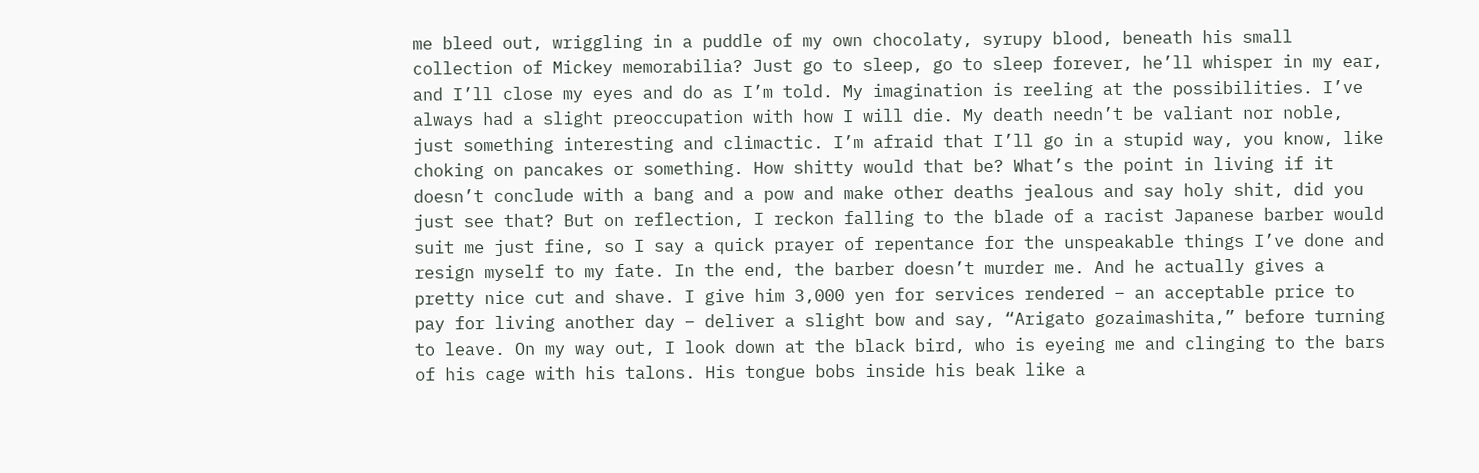me bleed out, wriggling in a puddle of my own chocolaty, syrupy blood, beneath his small collection of Mickey memorabilia? Just go to sleep, go to sleep forever, he’ll whisper in my ear, and I’ll close my eyes and do as I’m told. My imagination is reeling at the possibilities. I’ve always had a slight preoccupation with how I will die. My death needn’t be valiant nor noble, just something interesting and climactic. I’m afraid that I’ll go in a stupid way, you know, like choking on pancakes or something. How shitty would that be? What’s the point in living if it doesn’t conclude with a bang and a pow and make other deaths jealous and say holy shit, did you just see that? But on reflection, I reckon falling to the blade of a racist Japanese barber would suit me just fine, so I say a quick prayer of repentance for the unspeakable things I’ve done and resign myself to my fate. In the end, the barber doesn’t murder me. And he actually gives a pretty nice cut and shave. I give him 3,000 yen for services rendered – an acceptable price to pay for living another day – deliver a slight bow and say, “Arigato gozaimashita,” before turning to leave. On my way out, I look down at the black bird, who is eyeing me and clinging to the bars of his cage with his talons. His tongue bobs inside his beak like a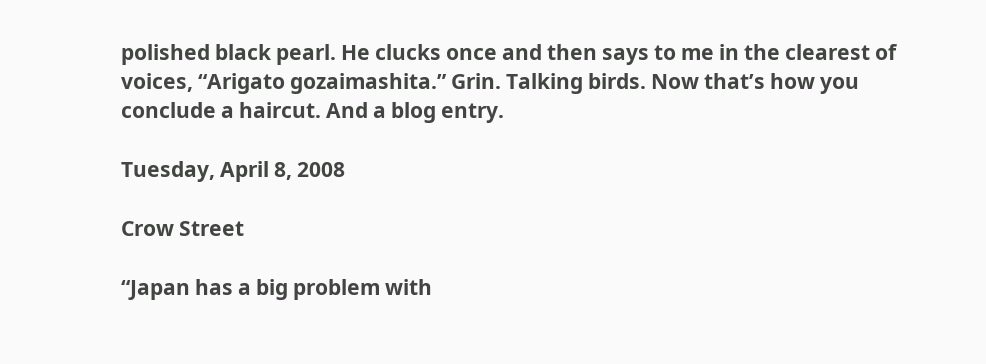polished black pearl. He clucks once and then says to me in the clearest of voices, “Arigato gozaimashita.” Grin. Talking birds. Now that’s how you conclude a haircut. And a blog entry.

Tuesday, April 8, 2008

Crow Street

“Japan has a big problem with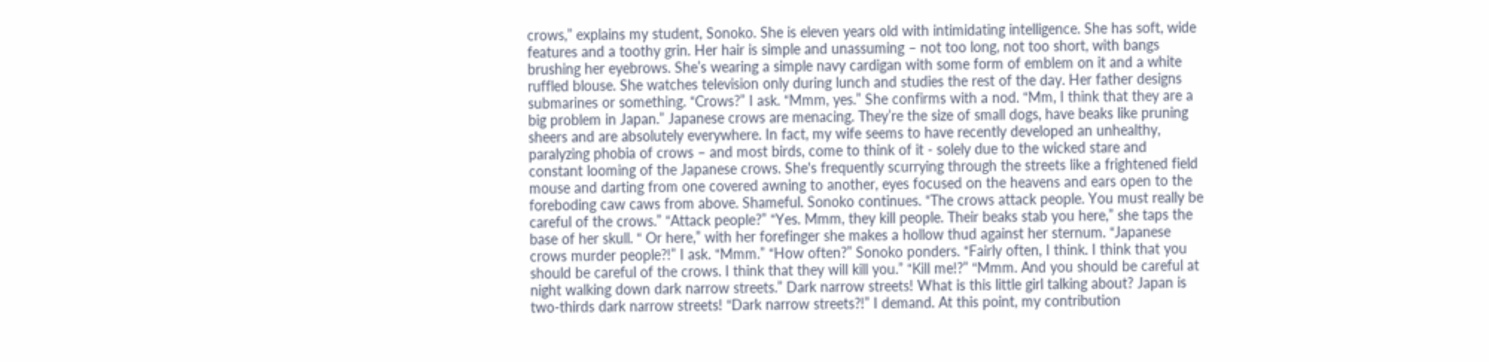crows,” explains my student, Sonoko. She is eleven years old with intimidating intelligence. She has soft, wide features and a toothy grin. Her hair is simple and unassuming – not too long, not too short, with bangs brushing her eyebrows. She’s wearing a simple navy cardigan with some form of emblem on it and a white ruffled blouse. She watches television only during lunch and studies the rest of the day. Her father designs submarines or something. “Crows?” I ask. “Mmm, yes.” She confirms with a nod. “Mm, I think that they are a big problem in Japan.” Japanese crows are menacing. They’re the size of small dogs, have beaks like pruning sheers and are absolutely everywhere. In fact, my wife seems to have recently developed an unhealthy, paralyzing phobia of crows – and most birds, come to think of it - solely due to the wicked stare and constant looming of the Japanese crows. She's frequently scurrying through the streets like a frightened field mouse and darting from one covered awning to another, eyes focused on the heavens and ears open to the foreboding caw caws from above. Shameful. Sonoko continues. “The crows attack people. You must really be careful of the crows.” “Attack people?” “Yes. Mmm, they kill people. Their beaks stab you here,” she taps the base of her skull. “ Or here,” with her forefinger she makes a hollow thud against her sternum. “Japanese crows murder people?!” I ask. “Mmm.” “How often?” Sonoko ponders. “Fairly often, I think. I think that you should be careful of the crows. I think that they will kill you.” “Kill me!?” “Mmm. And you should be careful at night walking down dark narrow streets.” Dark narrow streets! What is this little girl talking about? Japan is two-thirds dark narrow streets! “Dark narrow streets?!” I demand. At this point, my contribution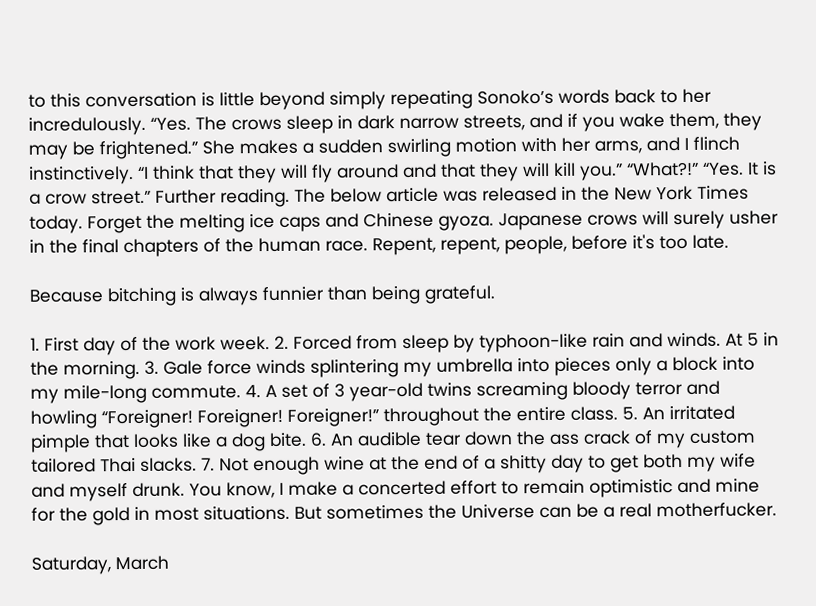to this conversation is little beyond simply repeating Sonoko’s words back to her incredulously. “Yes. The crows sleep in dark narrow streets, and if you wake them, they may be frightened.” She makes a sudden swirling motion with her arms, and I flinch instinctively. “I think that they will fly around and that they will kill you.” “What?!” “Yes. It is a crow street.” Further reading. The below article was released in the New York Times today. Forget the melting ice caps and Chinese gyoza. Japanese crows will surely usher in the final chapters of the human race. Repent, repent, people, before it's too late.

Because bitching is always funnier than being grateful.

1. First day of the work week. 2. Forced from sleep by typhoon-like rain and winds. At 5 in the morning. 3. Gale force winds splintering my umbrella into pieces only a block into my mile-long commute. 4. A set of 3 year-old twins screaming bloody terror and howling “Foreigner! Foreigner! Foreigner!” throughout the entire class. 5. An irritated pimple that looks like a dog bite. 6. An audible tear down the ass crack of my custom tailored Thai slacks. 7. Not enough wine at the end of a shitty day to get both my wife and myself drunk. You know, I make a concerted effort to remain optimistic and mine for the gold in most situations. But sometimes the Universe can be a real motherfucker.

Saturday, March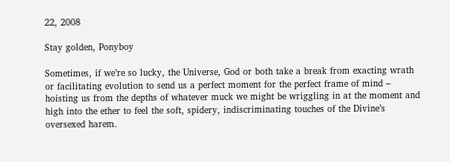22, 2008

Stay golden, Ponyboy

Sometimes, if we’re so lucky, the Universe, God or both take a break from exacting wrath or facilitating evolution to send us a perfect moment for the perfect frame of mind – hoisting us from the depths of whatever muck we might be wriggling in at the moment and high into the ether to feel the soft, spidery, indiscriminating touches of the Divine’s oversexed harem.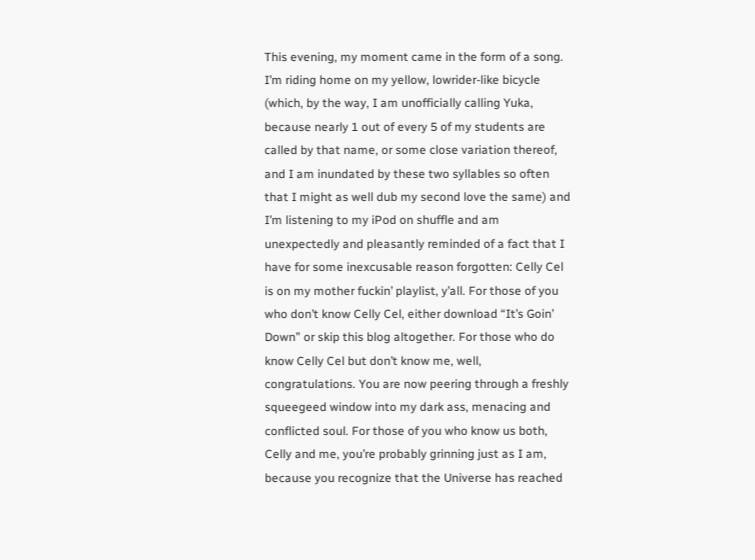This evening, my moment came in the form of a song. I’m riding home on my yellow, lowrider-like bicycle (which, by the way, I am unofficially calling Yuka, because nearly 1 out of every 5 of my students are called by that name, or some close variation thereof, and I am inundated by these two syllables so often that I might as well dub my second love the same) and I’m listening to my iPod on shuffle and am unexpectedly and pleasantly reminded of a fact that I have for some inexcusable reason forgotten: Celly Cel is on my mother fuckin’ playlist, y’all. For those of you who don’t know Celly Cel, either download “It’s Goin’ Down” or skip this blog altogether. For those who do know Celly Cel but don’t know me, well, congratulations. You are now peering through a freshly squeegeed window into my dark ass, menacing and conflicted soul. For those of you who know us both, Celly and me, you’re probably grinning just as I am, because you recognize that the Universe has reached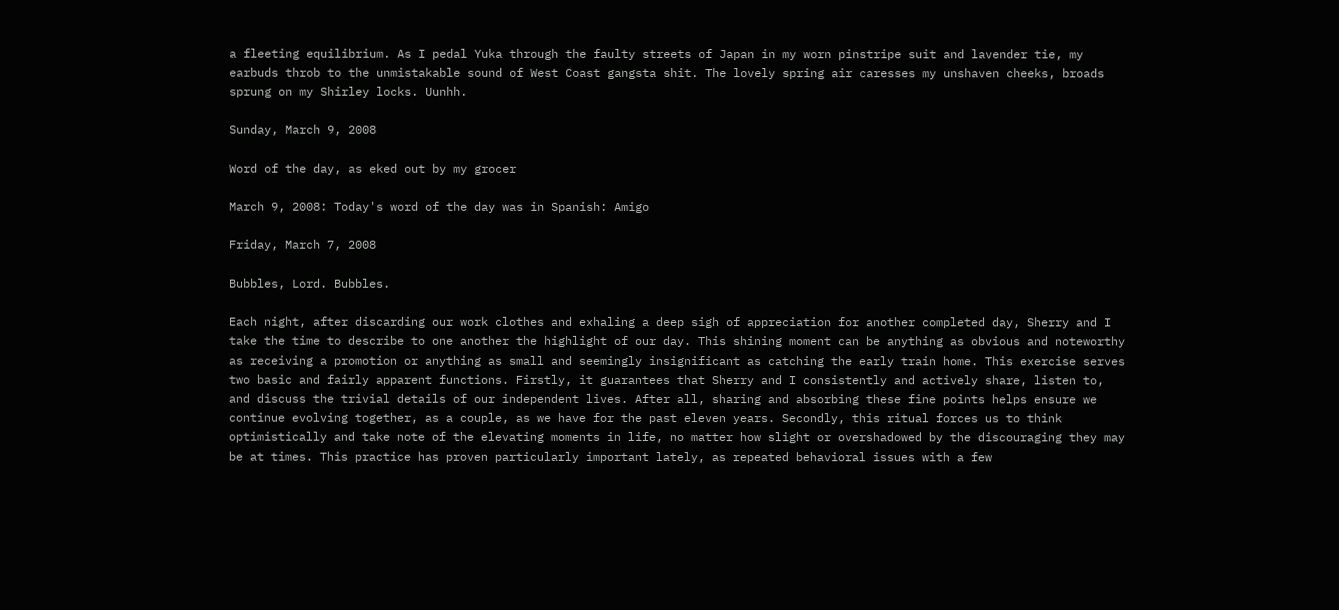a fleeting equilibrium. As I pedal Yuka through the faulty streets of Japan in my worn pinstripe suit and lavender tie, my earbuds throb to the unmistakable sound of West Coast gangsta shit. The lovely spring air caresses my unshaven cheeks, broads sprung on my Shirley locks. Uunhh.

Sunday, March 9, 2008

Word of the day, as eked out by my grocer

March 9, 2008: Today's word of the day was in Spanish: Amigo

Friday, March 7, 2008

Bubbles, Lord. Bubbles.

Each night, after discarding our work clothes and exhaling a deep sigh of appreciation for another completed day, Sherry and I take the time to describe to one another the highlight of our day. This shining moment can be anything as obvious and noteworthy as receiving a promotion or anything as small and seemingly insignificant as catching the early train home. This exercise serves two basic and fairly apparent functions. Firstly, it guarantees that Sherry and I consistently and actively share, listen to, and discuss the trivial details of our independent lives. After all, sharing and absorbing these fine points helps ensure we continue evolving together, as a couple, as we have for the past eleven years. Secondly, this ritual forces us to think optimistically and take note of the elevating moments in life, no matter how slight or overshadowed by the discouraging they may be at times. This practice has proven particularly important lately, as repeated behavioral issues with a few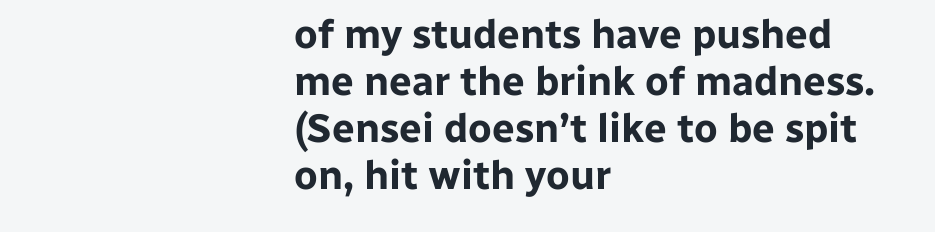of my students have pushed me near the brink of madness. (Sensei doesn’t like to be spit on, hit with your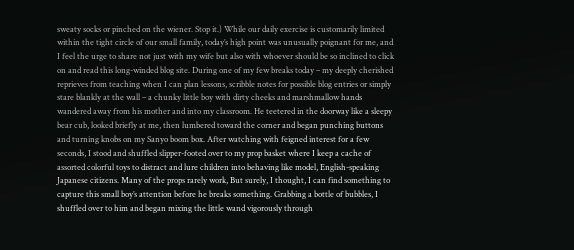sweaty socks or pinched on the wiener. Stop it.) While our daily exercise is customarily limited within the tight circle of our small family, today’s high point was unusually poignant for me, and I feel the urge to share not just with my wife but also with whoever should be so inclined to click on and read this long-winded blog site. During one of my few breaks today – my deeply cherished reprieves from teaching when I can plan lessons, scribble notes for possible blog entries or simply stare blankly at the wall – a chunky little boy with dirty cheeks and marshmallow hands wandered away from his mother and into my classroom. He teetered in the doorway like a sleepy bear cub, looked briefly at me, then lumbered toward the corner and began punching buttons and turning knobs on my Sanyo boom box. After watching with feigned interest for a few seconds, I stood and shuffled slipper-footed over to my prop basket where I keep a cache of assorted colorful toys to distract and lure children into behaving like model, English-speaking Japanese citizens. Many of the props rarely work, But surely, I thought, I can find something to capture this small boy’s attention before he breaks something. Grabbing a bottle of bubbles, I shuffled over to him and began mixing the little wand vigorously through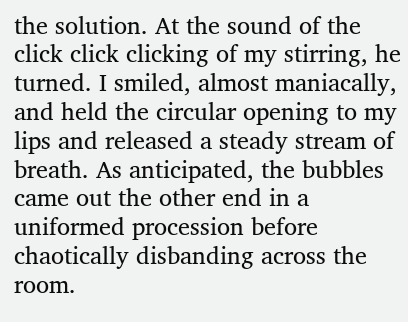the solution. At the sound of the click click clicking of my stirring, he turned. I smiled, almost maniacally, and held the circular opening to my lips and released a steady stream of breath. As anticipated, the bubbles came out the other end in a uniformed procession before chaotically disbanding across the room.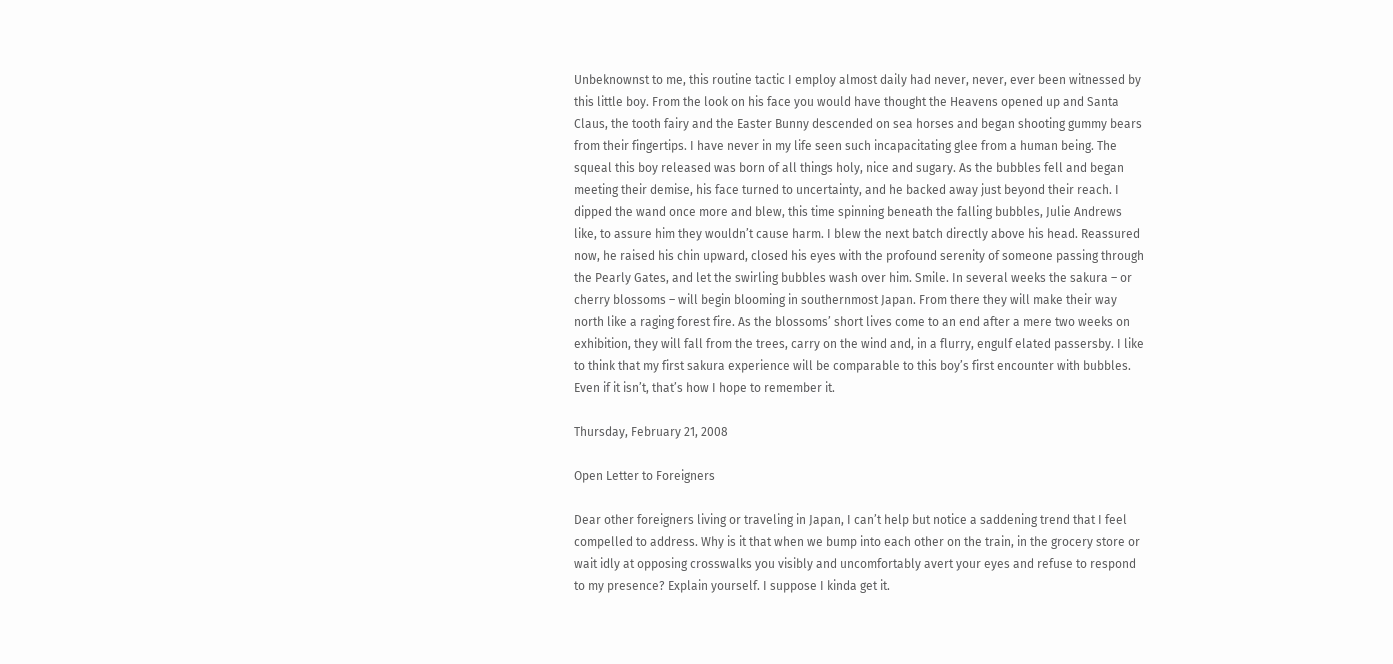Unbeknownst to me, this routine tactic I employ almost daily had never, never, ever been witnessed by this little boy. From the look on his face you would have thought the Heavens opened up and Santa Claus, the tooth fairy and the Easter Bunny descended on sea horses and began shooting gummy bears from their fingertips. I have never in my life seen such incapacitating glee from a human being. The squeal this boy released was born of all things holy, nice and sugary. As the bubbles fell and began meeting their demise, his face turned to uncertainty, and he backed away just beyond their reach. I dipped the wand once more and blew, this time spinning beneath the falling bubbles, Julie Andrews like, to assure him they wouldn’t cause harm. I blew the next batch directly above his head. Reassured now, he raised his chin upward, closed his eyes with the profound serenity of someone passing through the Pearly Gates, and let the swirling bubbles wash over him. Smile. In several weeks the sakura – or cherry blossoms – will begin blooming in southernmost Japan. From there they will make their way north like a raging forest fire. As the blossoms’ short lives come to an end after a mere two weeks on exhibition, they will fall from the trees, carry on the wind and, in a flurry, engulf elated passersby. I like to think that my first sakura experience will be comparable to this boy’s first encounter with bubbles. Even if it isn’t, that’s how I hope to remember it.

Thursday, February 21, 2008

Open Letter to Foreigners

Dear other foreigners living or traveling in Japan, I can’t help but notice a saddening trend that I feel compelled to address. Why is it that when we bump into each other on the train, in the grocery store or wait idly at opposing crosswalks you visibly and uncomfortably avert your eyes and refuse to respond to my presence? Explain yourself. I suppose I kinda get it.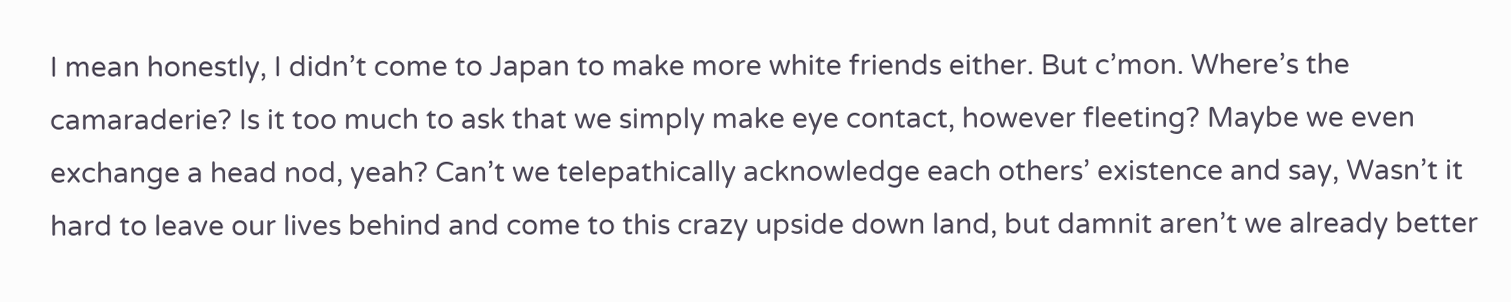I mean honestly, I didn’t come to Japan to make more white friends either. But c’mon. Where’s the camaraderie? Is it too much to ask that we simply make eye contact, however fleeting? Maybe we even exchange a head nod, yeah? Can’t we telepathically acknowledge each others’ existence and say, Wasn’t it hard to leave our lives behind and come to this crazy upside down land, but damnit aren’t we already better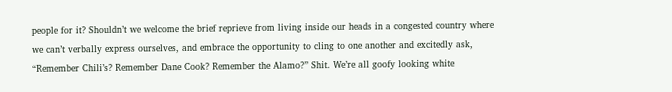people for it? Shouldn’t we welcome the brief reprieve from living inside our heads in a congested country where we can’t verbally express ourselves, and embrace the opportunity to cling to one another and excitedly ask, “Remember Chili’s? Remember Dane Cook? Remember the Alamo?” Shit. We’re all goofy looking white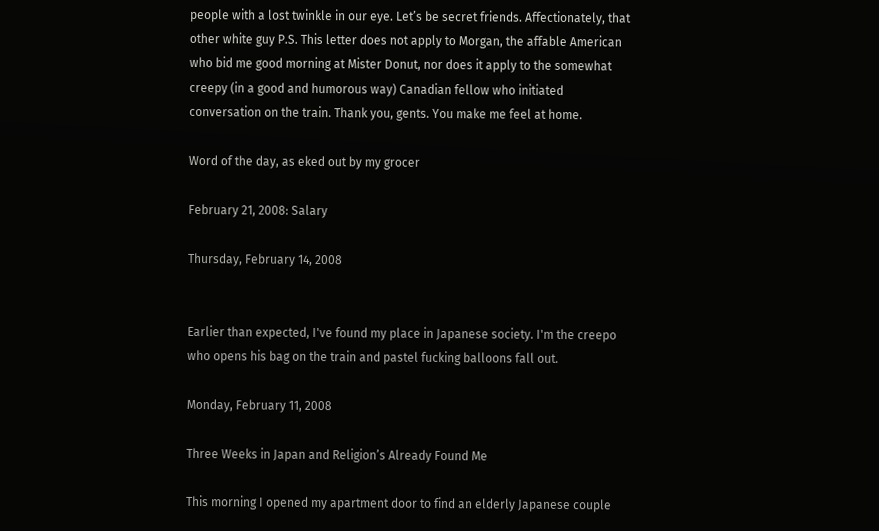people with a lost twinkle in our eye. Let’s be secret friends. Affectionately, that other white guy P.S. This letter does not apply to Morgan, the affable American who bid me good morning at Mister Donut, nor does it apply to the somewhat creepy (in a good and humorous way) Canadian fellow who initiated conversation on the train. Thank you, gents. You make me feel at home.

Word of the day, as eked out by my grocer

February 21, 2008: Salary

Thursday, February 14, 2008


Earlier than expected, I've found my place in Japanese society. I'm the creepo who opens his bag on the train and pastel fucking balloons fall out.

Monday, February 11, 2008

Three Weeks in Japan and Religion’s Already Found Me

This morning I opened my apartment door to find an elderly Japanese couple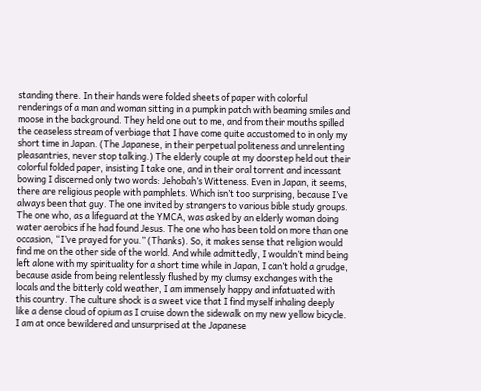standing there. In their hands were folded sheets of paper with colorful renderings of a man and woman sitting in a pumpkin patch with beaming smiles and moose in the background. They held one out to me, and from their mouths spilled the ceaseless stream of verbiage that I have come quite accustomed to in only my short time in Japan. (The Japanese, in their perpetual politeness and unrelenting pleasantries, never stop talking.) The elderly couple at my doorstep held out their colorful folded paper, insisting I take one, and in their oral torrent and incessant bowing I discerned only two words: Jehobah’s Witteness. Even in Japan, it seems, there are religious people with pamphlets. Which isn’t too surprising, because I’ve always been that guy. The one invited by strangers to various bible study groups. The one who, as a lifeguard at the YMCA, was asked by an elderly woman doing water aerobics if he had found Jesus. The one who has been told on more than one occasion, “I’ve prayed for you.” (Thanks). So, it makes sense that religion would find me on the other side of the world. And while admittedly, I wouldn’t mind being left alone with my spirituality for a short time while in Japan, I can’t hold a grudge, because aside from being relentlessly flushed by my clumsy exchanges with the locals and the bitterly cold weather, I am immensely happy and infatuated with this country. The culture shock is a sweet vice that I find myself inhaling deeply like a dense cloud of opium as I cruise down the sidewalk on my new yellow bicycle. I am at once bewildered and unsurprised at the Japanese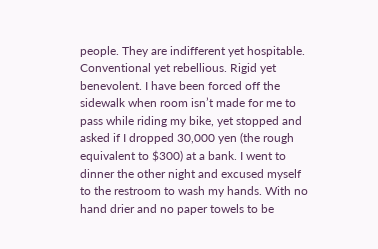people. They are indifferent yet hospitable. Conventional yet rebellious. Rigid yet benevolent. I have been forced off the sidewalk when room isn’t made for me to pass while riding my bike, yet stopped and asked if I dropped 30,000 yen (the rough equivalent to $300) at a bank. I went to dinner the other night and excused myself to the restroom to wash my hands. With no hand drier and no paper towels to be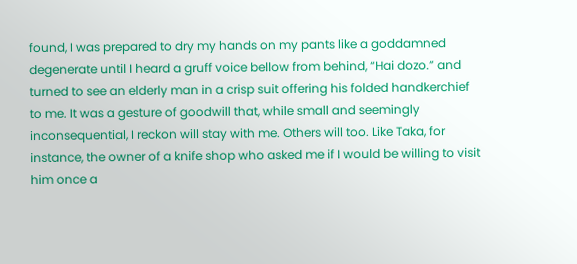found, I was prepared to dry my hands on my pants like a goddamned degenerate until I heard a gruff voice bellow from behind, “Hai dozo.” and turned to see an elderly man in a crisp suit offering his folded handkerchief to me. It was a gesture of goodwill that, while small and seemingly inconsequential, I reckon will stay with me. Others will too. Like Taka, for instance, the owner of a knife shop who asked me if I would be willing to visit him once a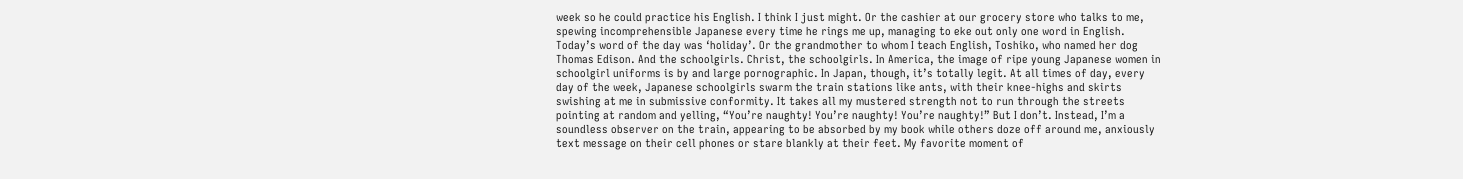week so he could practice his English. I think I just might. Or the cashier at our grocery store who talks to me, spewing incomprehensible Japanese every time he rings me up, managing to eke out only one word in English. Today’s word of the day was ‘holiday’. Or the grandmother to whom I teach English, Toshiko, who named her dog Thomas Edison. And the schoolgirls. Christ, the schoolgirls. In America, the image of ripe young Japanese women in schoolgirl uniforms is by and large pornographic. In Japan, though, it’s totally legit. At all times of day, every day of the week, Japanese schoolgirls swarm the train stations like ants, with their knee-highs and skirts swishing at me in submissive conformity. It takes all my mustered strength not to run through the streets pointing at random and yelling, “You’re naughty! You’re naughty! You’re naughty!” But I don’t. Instead, I’m a soundless observer on the train, appearing to be absorbed by my book while others doze off around me, anxiously text message on their cell phones or stare blankly at their feet. My favorite moment of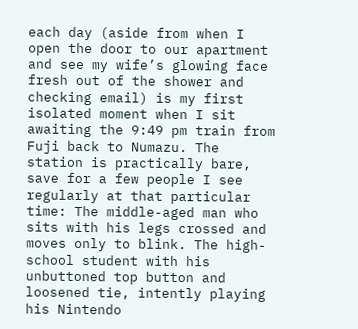each day (aside from when I open the door to our apartment and see my wife’s glowing face fresh out of the shower and checking email) is my first isolated moment when I sit awaiting the 9:49 pm train from Fuji back to Numazu. The station is practically bare, save for a few people I see regularly at that particular time: The middle-aged man who sits with his legs crossed and moves only to blink. The high-school student with his unbuttoned top button and loosened tie, intently playing his Nintendo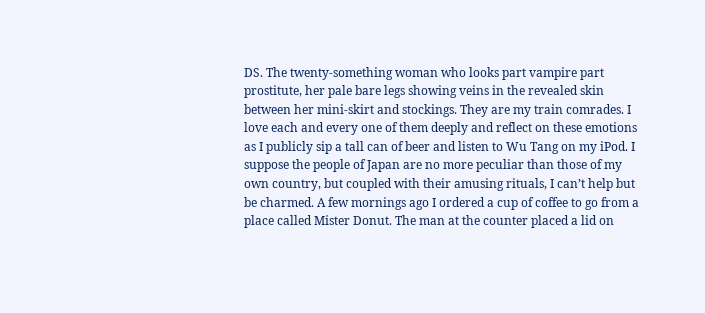DS. The twenty-something woman who looks part vampire part prostitute, her pale bare legs showing veins in the revealed skin between her mini-skirt and stockings. They are my train comrades. I love each and every one of them deeply and reflect on these emotions as I publicly sip a tall can of beer and listen to Wu Tang on my iPod. I suppose the people of Japan are no more peculiar than those of my own country, but coupled with their amusing rituals, I can’t help but be charmed. A few mornings ago I ordered a cup of coffee to go from a place called Mister Donut. The man at the counter placed a lid on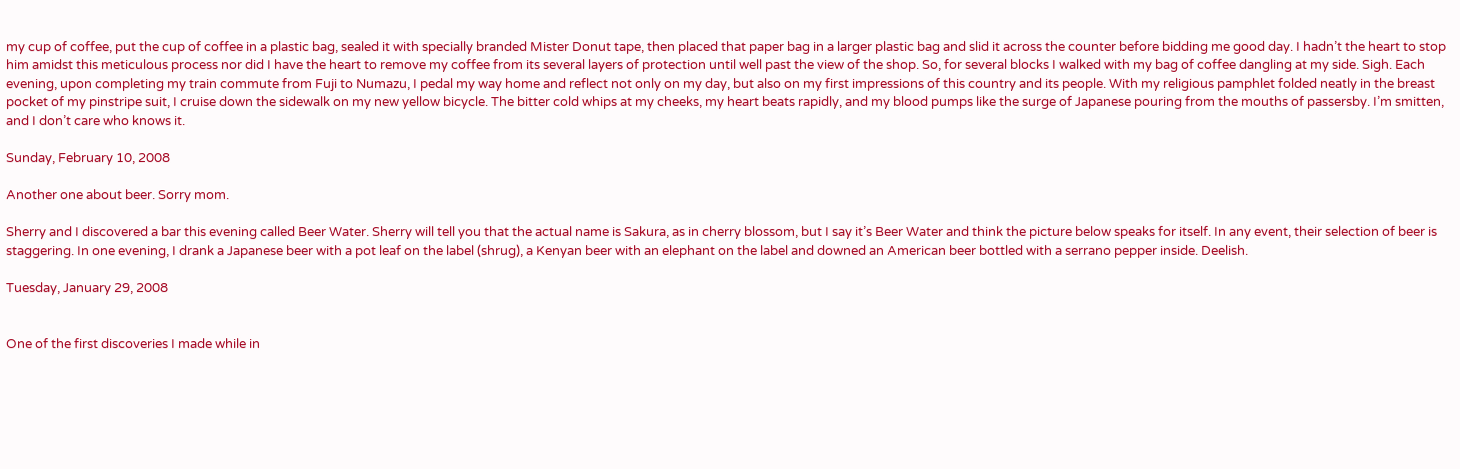my cup of coffee, put the cup of coffee in a plastic bag, sealed it with specially branded Mister Donut tape, then placed that paper bag in a larger plastic bag and slid it across the counter before bidding me good day. I hadn’t the heart to stop him amidst this meticulous process nor did I have the heart to remove my coffee from its several layers of protection until well past the view of the shop. So, for several blocks I walked with my bag of coffee dangling at my side. Sigh. Each evening, upon completing my train commute from Fuji to Numazu, I pedal my way home and reflect not only on my day, but also on my first impressions of this country and its people. With my religious pamphlet folded neatly in the breast pocket of my pinstripe suit, I cruise down the sidewalk on my new yellow bicycle. The bitter cold whips at my cheeks, my heart beats rapidly, and my blood pumps like the surge of Japanese pouring from the mouths of passersby. I’m smitten, and I don’t care who knows it.

Sunday, February 10, 2008

Another one about beer. Sorry mom.

Sherry and I discovered a bar this evening called Beer Water. Sherry will tell you that the actual name is Sakura, as in cherry blossom, but I say it’s Beer Water and think the picture below speaks for itself. In any event, their selection of beer is staggering. In one evening, I drank a Japanese beer with a pot leaf on the label (shrug), a Kenyan beer with an elephant on the label and downed an American beer bottled with a serrano pepper inside. Deelish.

Tuesday, January 29, 2008


One of the first discoveries I made while in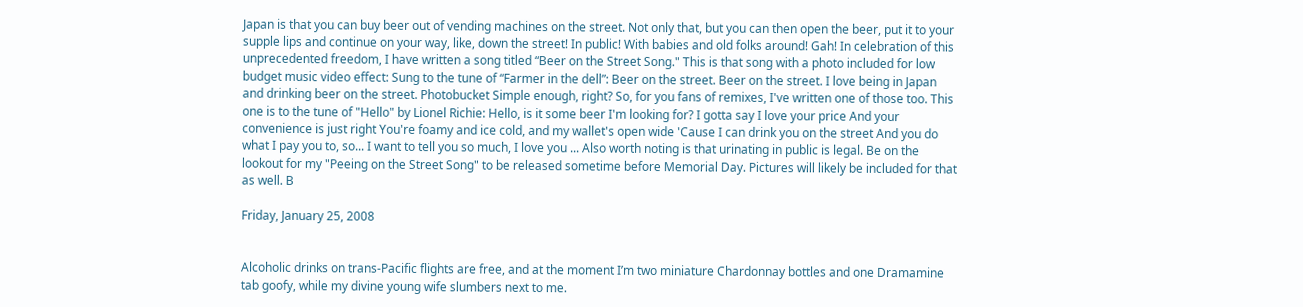Japan is that you can buy beer out of vending machines on the street. Not only that, but you can then open the beer, put it to your supple lips and continue on your way, like, down the street! In public! With babies and old folks around! Gah! In celebration of this unprecedented freedom, I have written a song titled “Beer on the Street Song." This is that song with a photo included for low budget music video effect: Sung to the tune of “Farmer in the dell”: Beer on the street. Beer on the street. I love being in Japan and drinking beer on the street. Photobucket Simple enough, right? So, for you fans of remixes, I've written one of those too. This one is to the tune of "Hello" by Lionel Richie: Hello, is it some beer I'm looking for? I gotta say I love your price And your convenience is just right You're foamy and ice cold, and my wallet's open wide 'Cause I can drink you on the street And you do what I pay you to, so... I want to tell you so much, I love you ... Also worth noting is that urinating in public is legal. Be on the lookout for my "Peeing on the Street Song" to be released sometime before Memorial Day. Pictures will likely be included for that as well. B

Friday, January 25, 2008


Alcoholic drinks on trans-Pacific flights are free, and at the moment I’m two miniature Chardonnay bottles and one Dramamine tab goofy, while my divine young wife slumbers next to me.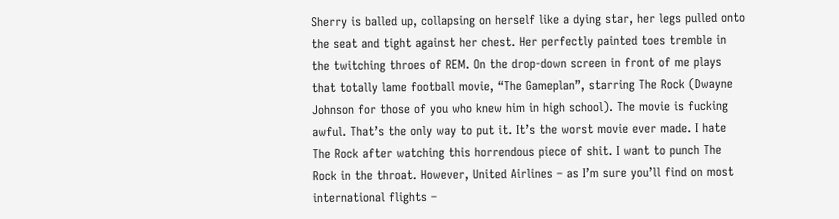Sherry is balled up, collapsing on herself like a dying star, her legs pulled onto the seat and tight against her chest. Her perfectly painted toes tremble in the twitching throes of REM. On the drop-down screen in front of me plays that totally lame football movie, “The Gameplan”, starring The Rock (Dwayne Johnson for those of you who knew him in high school). The movie is fucking awful. That’s the only way to put it. It’s the worst movie ever made. I hate The Rock after watching this horrendous piece of shit. I want to punch The Rock in the throat. However, United Airlines – as I’m sure you’ll find on most international flights –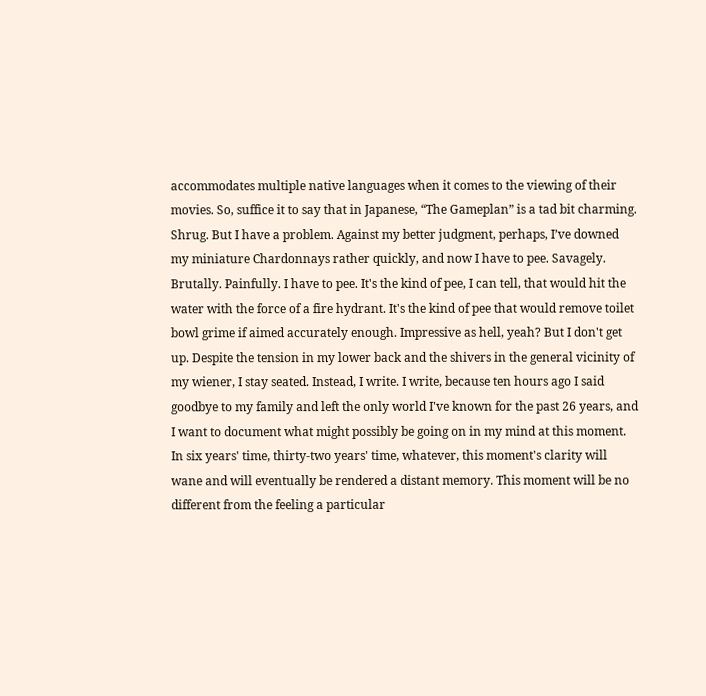accommodates multiple native languages when it comes to the viewing of their movies. So, suffice it to say that in Japanese, “The Gameplan” is a tad bit charming. Shrug. But I have a problem. Against my better judgment, perhaps, I’ve downed my miniature Chardonnays rather quickly, and now I have to pee. Savagely. Brutally. Painfully. I have to pee. It's the kind of pee, I can tell, that would hit the water with the force of a fire hydrant. It's the kind of pee that would remove toilet bowl grime if aimed accurately enough. Impressive as hell, yeah? But I don't get up. Despite the tension in my lower back and the shivers in the general vicinity of my wiener, I stay seated. Instead, I write. I write, because ten hours ago I said goodbye to my family and left the only world I've known for the past 26 years, and I want to document what might possibly be going on in my mind at this moment. In six years' time, thirty-two years' time, whatever, this moment's clarity will wane and will eventually be rendered a distant memory. This moment will be no different from the feeling a particular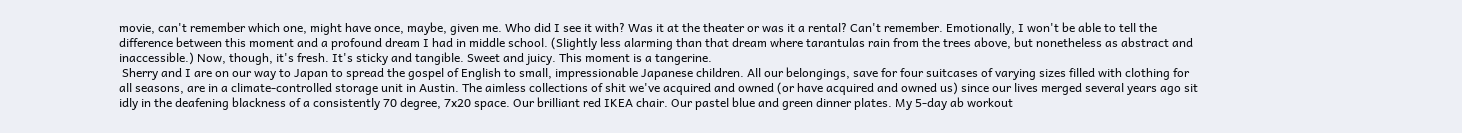movie, can't remember which one, might have once, maybe, given me. Who did I see it with? Was it at the theater or was it a rental? Can't remember. Emotionally, I won't be able to tell the difference between this moment and a profound dream I had in middle school. (Slightly less alarming than that dream where tarantulas rain from the trees above, but nonetheless as abstract and inaccessible.) Now, though, it's fresh. It's sticky and tangible. Sweet and juicy. This moment is a tangerine.
 Sherry and I are on our way to Japan to spread the gospel of English to small, impressionable Japanese children. All our belongings, save for four suitcases of varying sizes filled with clothing for all seasons, are in a climate-controlled storage unit in Austin. The aimless collections of shit we've acquired and owned (or have acquired and owned us) since our lives merged several years ago sit idly in the deafening blackness of a consistently 70 degree, 7x20 space. Our brilliant red IKEA chair. Our pastel blue and green dinner plates. My 5-day ab workout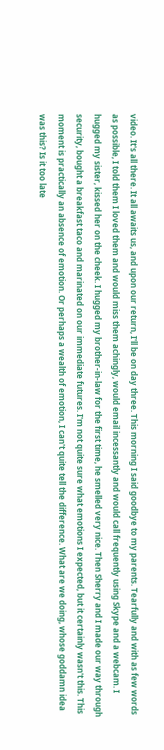video. It's all there. It all awaits us, and upon our return, I'll be on day three. This morning I said goodbye to my parents. Tearfully and with as few words as possible, I told them I loved them and would miss them achingly, would email incessantly and would call frequently using Skype and a webcam. I hugged my sister, kissed her on the cheek. I hugged my brother-in-law for the first time, he smelled very nice. Then Sherry and I made our way through security, bought a breakfast taco and marinated on our immediate futures. I'm not quite sure what emotions I expected, but it certainly wasn't this. This moment is practically an absence of emotion. Or perhaps a wealth of emotion, I can't quite tell the difference. What are we doing, whose goddamn idea was this? Is it too late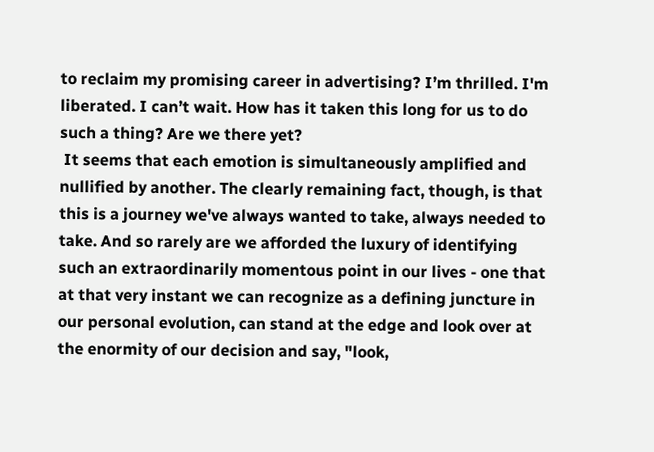to reclaim my promising career in advertising? I’m thrilled. I'm liberated. I can’t wait. How has it taken this long for us to do such a thing? Are we there yet?
 It seems that each emotion is simultaneously amplified and nullified by another. The clearly remaining fact, though, is that this is a journey we've always wanted to take, always needed to take. And so rarely are we afforded the luxury of identifying such an extraordinarily momentous point in our lives - one that at that very instant we can recognize as a defining juncture in our personal evolution, can stand at the edge and look over at the enormity of our decision and say, "look,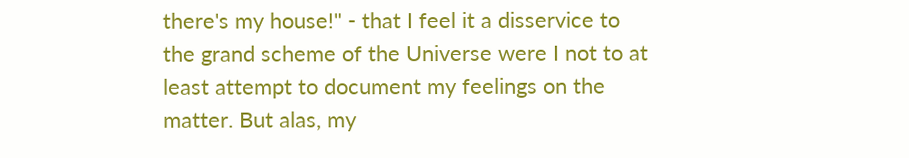there's my house!" - that I feel it a disservice to the grand scheme of the Universe were I not to at least attempt to document my feelings on the matter. But alas, my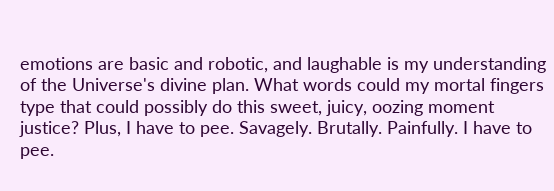emotions are basic and robotic, and laughable is my understanding of the Universe's divine plan. What words could my mortal fingers type that could possibly do this sweet, juicy, oozing moment justice? Plus, I have to pee. Savagely. Brutally. Painfully. I have to pee.